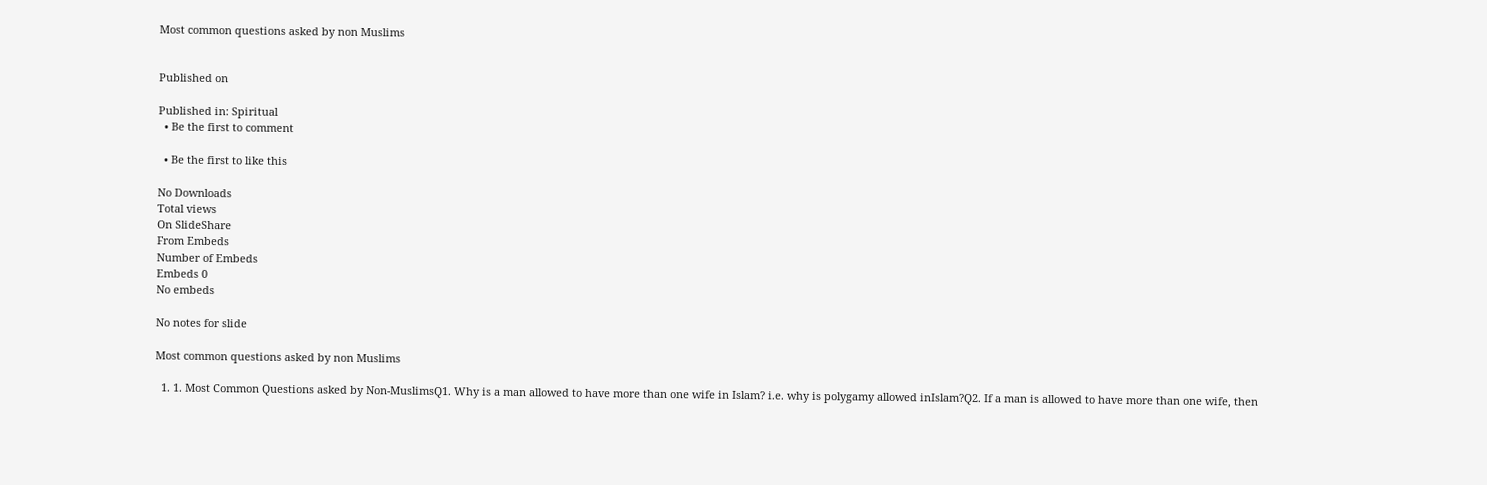Most common questions asked by non Muslims


Published on

Published in: Spiritual
  • Be the first to comment

  • Be the first to like this

No Downloads
Total views
On SlideShare
From Embeds
Number of Embeds
Embeds 0
No embeds

No notes for slide

Most common questions asked by non Muslims

  1. 1. Most Common Questions asked by Non-MuslimsQ1. Why is a man allowed to have more than one wife in Islam? i.e. why is polygamy allowed inIslam?Q2. If a man is allowed to have more than one wife, then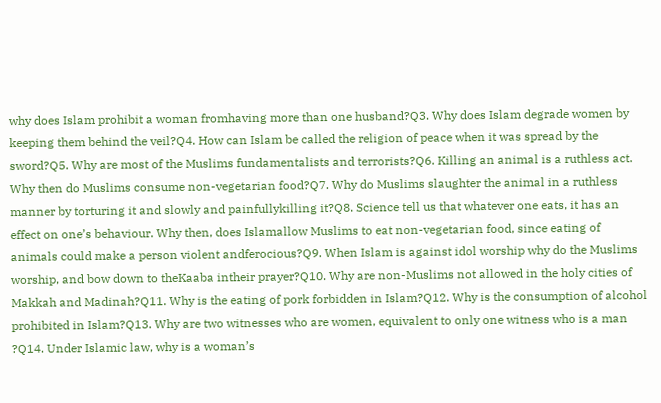why does Islam prohibit a woman fromhaving more than one husband?Q3. Why does Islam degrade women by keeping them behind the veil?Q4. How can Islam be called the religion of peace when it was spread by the sword?Q5. Why are most of the Muslims fundamentalists and terrorists?Q6. Killing an animal is a ruthless act. Why then do Muslims consume non-vegetarian food?Q7. Why do Muslims slaughter the animal in a ruthless manner by torturing it and slowly and painfullykilling it?Q8. Science tell us that whatever one eats, it has an effect on one’s behaviour. Why then, does Islamallow Muslims to eat non-vegetarian food, since eating of animals could make a person violent andferocious?Q9. When Islam is against idol worship why do the Muslims worship, and bow down to theKaaba intheir prayer?Q10. Why are non-Muslims not allowed in the holy cities of Makkah and Madinah?Q11. Why is the eating of pork forbidden in Islam?Q12. Why is the consumption of alcohol prohibited in Islam?Q13. Why are two witnesses who are women, equivalent to only one witness who is a man ?Q14. Under Islamic law, why is a woman’s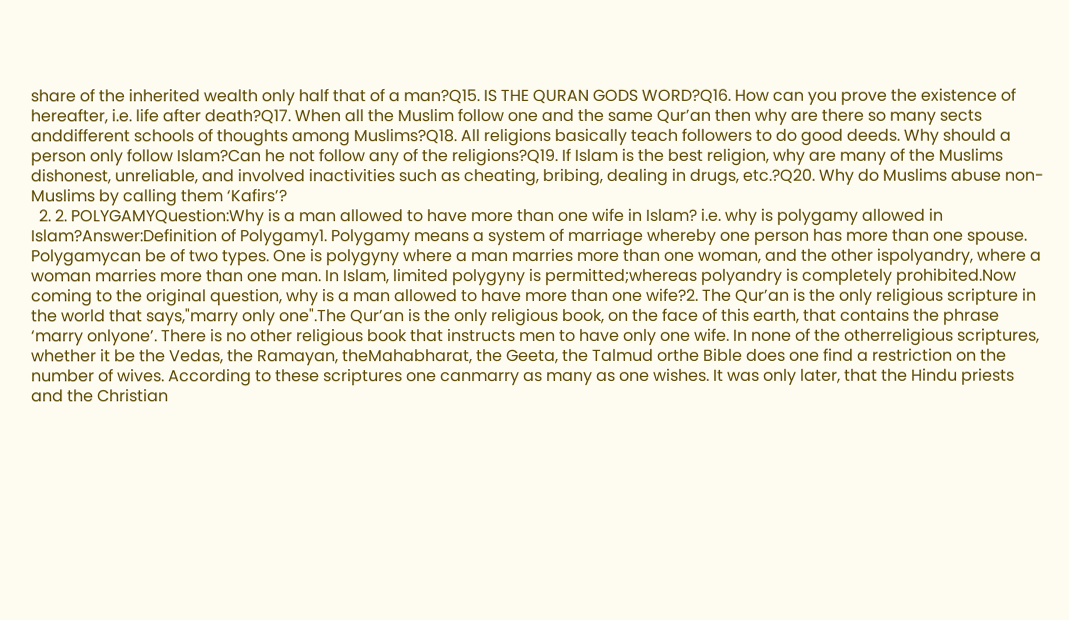share of the inherited wealth only half that of a man?Q15. IS THE QURAN GODS WORD?Q16. How can you prove the existence of hereafter, i.e. life after death?Q17. When all the Muslim follow one and the same Qur’an then why are there so many sects anddifferent schools of thoughts among Muslims?Q18. All religions basically teach followers to do good deeds. Why should a person only follow Islam?Can he not follow any of the religions?Q19. If Islam is the best religion, why are many of the Muslims dishonest, unreliable, and involved inactivities such as cheating, bribing, dealing in drugs, etc.?Q20. Why do Muslims abuse non-Muslims by calling them ‘Kafirs’?
  2. 2. POLYGAMYQuestion:Why is a man allowed to have more than one wife in Islam? i.e. why is polygamy allowed in Islam?Answer:Definition of Polygamy1. Polygamy means a system of marriage whereby one person has more than one spouse. Polygamycan be of two types. One is polygyny where a man marries more than one woman, and the other ispolyandry, where a woman marries more than one man. In Islam, limited polygyny is permitted;whereas polyandry is completely prohibited.Now coming to the original question, why is a man allowed to have more than one wife?2. The Qur’an is the only religious scripture in the world that says,"marry only one".The Qur’an is the only religious book, on the face of this earth, that contains the phrase ‘marry onlyone’. There is no other religious book that instructs men to have only one wife. In none of the otherreligious scriptures, whether it be the Vedas, the Ramayan, theMahabharat, the Geeta, the Talmud orthe Bible does one find a restriction on the number of wives. According to these scriptures one canmarry as many as one wishes. It was only later, that the Hindu priests and the Christian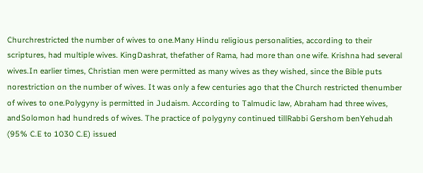Churchrestricted the number of wives to one.Many Hindu religious personalities, according to their scriptures, had multiple wives. KingDashrat, thefather of Rama, had more than one wife. Krishna had several wives.In earlier times, Christian men were permitted as many wives as they wished, since the Bible puts norestriction on the number of wives. It was only a few centuries ago that the Church restricted thenumber of wives to one.Polygyny is permitted in Judaism. According to Talmudic law, Abraham had three wives, andSolomon had hundreds of wives. The practice of polygyny continued tillRabbi Gershom benYehudah (95% C.E to 1030 C.E) issued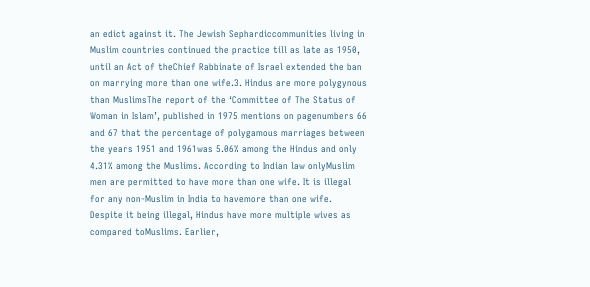an edict against it. The Jewish Sephardiccommunities living in Muslim countries continued the practice till as late as 1950, until an Act of theChief Rabbinate of Israel extended the ban on marrying more than one wife.3. Hindus are more polygynous than MuslimsThe report of the ‘Committee of The Status of Woman in Islam’, published in 1975 mentions on pagenumbers 66 and 67 that the percentage of polygamous marriages between the years 1951 and 1961was 5.06% among the Hindus and only 4.31% among the Muslims. According to Indian law onlyMuslim men are permitted to have more than one wife. It is illegal for any non-Muslim in India to havemore than one wife. Despite it being illegal, Hindus have more multiple wives as compared toMuslims. Earlier,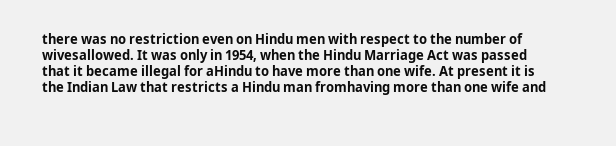there was no restriction even on Hindu men with respect to the number of wivesallowed. It was only in 1954, when the Hindu Marriage Act was passed that it became illegal for aHindu to have more than one wife. At present it is the Indian Law that restricts a Hindu man fromhaving more than one wife and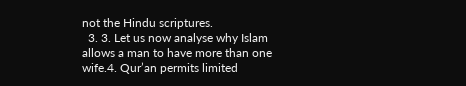not the Hindu scriptures.
  3. 3. Let us now analyse why Islam allows a man to have more than one wife.4. Qur’an permits limited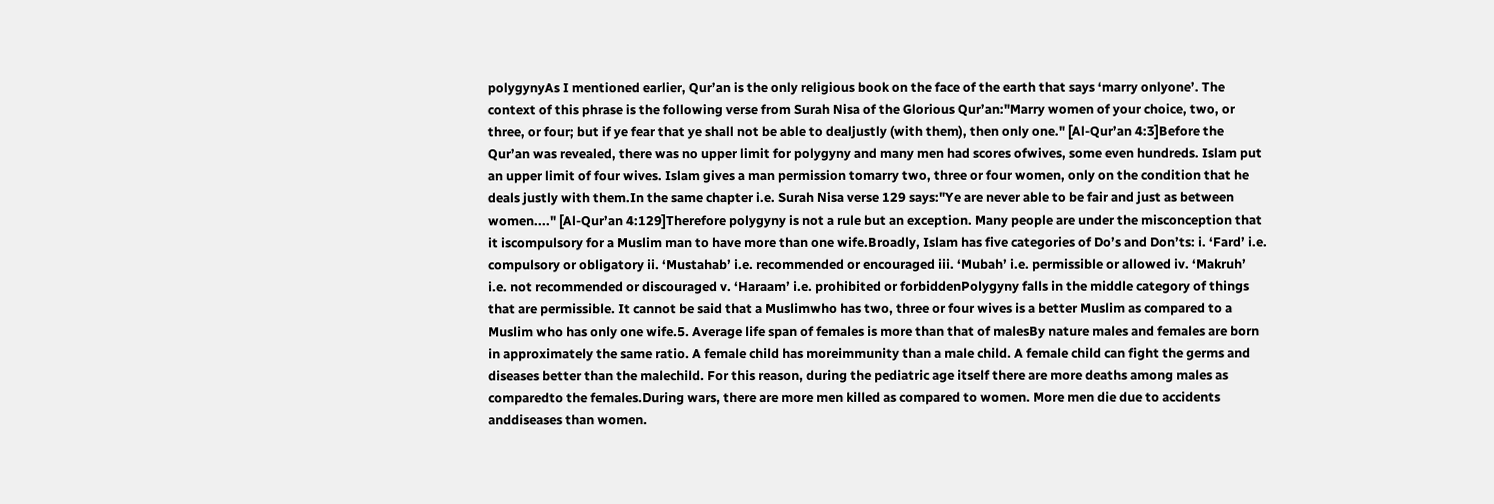polygynyAs I mentioned earlier, Qur’an is the only religious book on the face of the earth that says ‘marry onlyone’. The context of this phrase is the following verse from Surah Nisa of the Glorious Qur’an:"Marry women of your choice, two, or three, or four; but if ye fear that ye shall not be able to dealjustly (with them), then only one." [Al-Qur’an 4:3]Before the Qur’an was revealed, there was no upper limit for polygyny and many men had scores ofwives, some even hundreds. Islam put an upper limit of four wives. Islam gives a man permission tomarry two, three or four women, only on the condition that he deals justly with them.In the same chapter i.e. Surah Nisa verse 129 says:"Ye are never able to be fair and just as between women...." [Al-Qur’an 4:129]Therefore polygyny is not a rule but an exception. Many people are under the misconception that it iscompulsory for a Muslim man to have more than one wife.Broadly, Islam has five categories of Do’s and Don’ts: i. ‘Fard’ i.e. compulsory or obligatory ii. ‘Mustahab’ i.e. recommended or encouraged iii. ‘Mubah’ i.e. permissible or allowed iv. ‘Makruh’ i.e. not recommended or discouraged v. ‘Haraam’ i.e. prohibited or forbiddenPolygyny falls in the middle category of things that are permissible. It cannot be said that a Muslimwho has two, three or four wives is a better Muslim as compared to a Muslim who has only one wife.5. Average life span of females is more than that of malesBy nature males and females are born in approximately the same ratio. A female child has moreimmunity than a male child. A female child can fight the germs and diseases better than the malechild. For this reason, during the pediatric age itself there are more deaths among males as comparedto the females.During wars, there are more men killed as compared to women. More men die due to accidents anddiseases than women.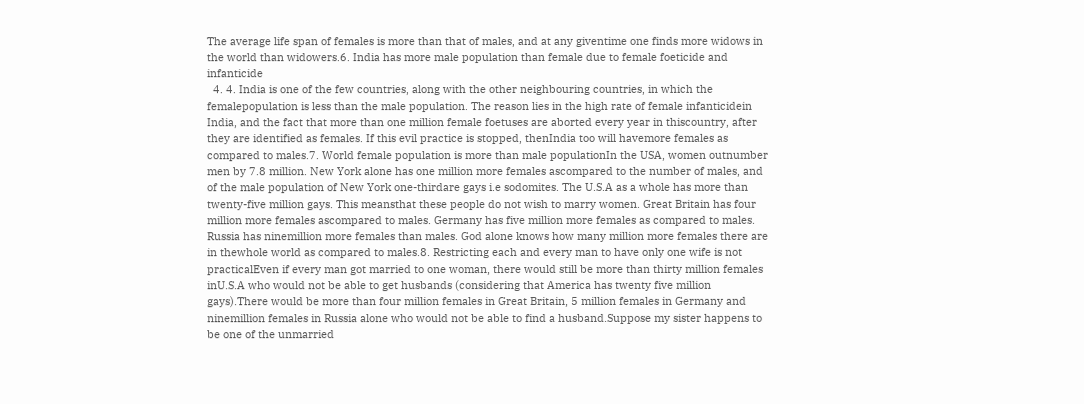The average life span of females is more than that of males, and at any giventime one finds more widows in the world than widowers.6. India has more male population than female due to female foeticide and infanticide
  4. 4. India is one of the few countries, along with the other neighbouring countries, in which the femalepopulation is less than the male population. The reason lies in the high rate of female infanticidein India, and the fact that more than one million female foetuses are aborted every year in thiscountry, after they are identified as females. If this evil practice is stopped, thenIndia too will havemore females as compared to males.7. World female population is more than male populationIn the USA, women outnumber men by 7.8 million. New York alone has one million more females ascompared to the number of males, and of the male population of New York one-thirdare gays i.e sodomites. The U.S.A as a whole has more than twenty-five million gays. This meansthat these people do not wish to marry women. Great Britain has four million more females ascompared to males. Germany has five million more females as compared to males. Russia has ninemillion more females than males. God alone knows how many million more females there are in thewhole world as compared to males.8. Restricting each and every man to have only one wife is not practicalEven if every man got married to one woman, there would still be more than thirty million females inU.S.A who would not be able to get husbands (considering that America has twenty five million gays).There would be more than four million females in Great Britain, 5 million females in Germany and ninemillion females in Russia alone who would not be able to find a husband.Suppose my sister happens to be one of the unmarried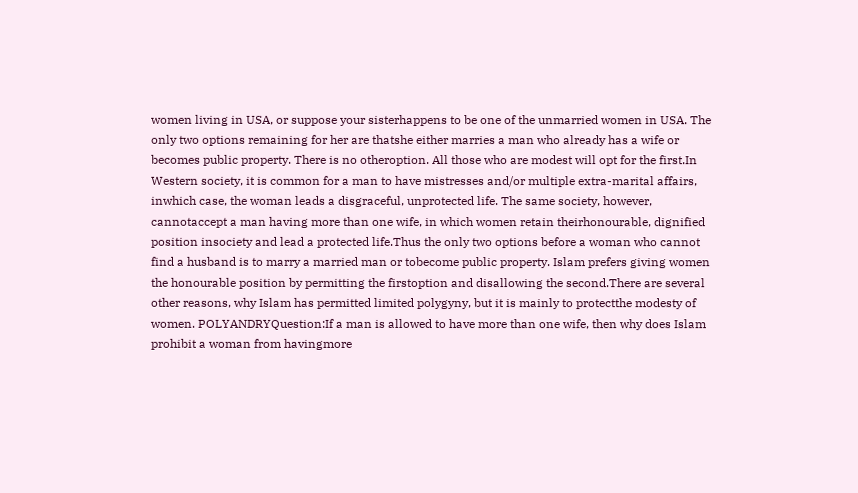women living in USA, or suppose your sisterhappens to be one of the unmarried women in USA. The only two options remaining for her are thatshe either marries a man who already has a wife or becomes public property. There is no otheroption. All those who are modest will opt for the first.In Western society, it is common for a man to have mistresses and/or multiple extra-marital affairs, inwhich case, the woman leads a disgraceful, unprotected life. The same society, however, cannotaccept a man having more than one wife, in which women retain theirhonourable, dignified position insociety and lead a protected life.Thus the only two options before a woman who cannot find a husband is to marry a married man or tobecome public property. Islam prefers giving women the honourable position by permitting the firstoption and disallowing the second.There are several other reasons, why Islam has permitted limited polygyny, but it is mainly to protectthe modesty of women. POLYANDRYQuestion:If a man is allowed to have more than one wife, then why does Islam prohibit a woman from havingmore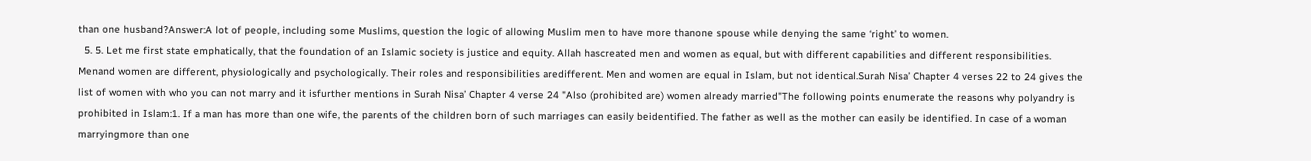than one husband?Answer:A lot of people, including some Muslims, question the logic of allowing Muslim men to have more thanone spouse while denying the same ‘right’ to women.
  5. 5. Let me first state emphatically, that the foundation of an Islamic society is justice and equity. Allah hascreated men and women as equal, but with different capabilities and different responsibilities. Menand women are different, physiologically and psychologically. Their roles and responsibilities aredifferent. Men and women are equal in Islam, but not identical.Surah Nisa’ Chapter 4 verses 22 to 24 gives the list of women with who you can not marry and it isfurther mentions in Surah Nisa’ Chapter 4 verse 24 "Also (prohibited are) women already married"The following points enumerate the reasons why polyandry is prohibited in Islam:1. If a man has more than one wife, the parents of the children born of such marriages can easily beidentified. The father as well as the mother can easily be identified. In case of a woman marryingmore than one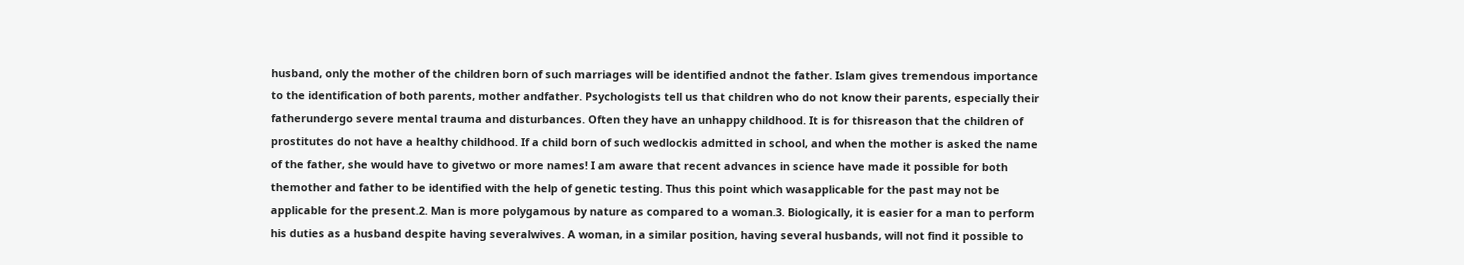husband, only the mother of the children born of such marriages will be identified andnot the father. Islam gives tremendous importance to the identification of both parents, mother andfather. Psychologists tell us that children who do not know their parents, especially their fatherundergo severe mental trauma and disturbances. Often they have an unhappy childhood. It is for thisreason that the children of prostitutes do not have a healthy childhood. If a child born of such wedlockis admitted in school, and when the mother is asked the name of the father, she would have to givetwo or more names! I am aware that recent advances in science have made it possible for both themother and father to be identified with the help of genetic testing. Thus this point which wasapplicable for the past may not be applicable for the present.2. Man is more polygamous by nature as compared to a woman.3. Biologically, it is easier for a man to perform his duties as a husband despite having severalwives. A woman, in a similar position, having several husbands, will not find it possible to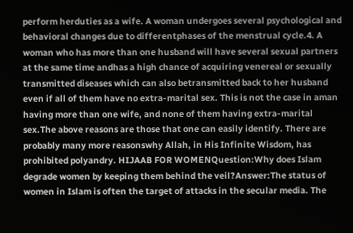perform herduties as a wife. A woman undergoes several psychological and behavioral changes due to differentphases of the menstrual cycle.4. A woman who has more than one husband will have several sexual partners at the same time andhas a high chance of acquiring venereal or sexually transmitted diseases which can also betransmitted back to her husband even if all of them have no extra-marital sex. This is not the case in aman having more than one wife, and none of them having extra-marital sex.The above reasons are those that one can easily identify. There are probably many more reasonswhy Allah, in His Infinite Wisdom, has prohibited polyandry. HIJAAB FOR WOMENQuestion:Why does Islam degrade women by keeping them behind the veil?Answer:The status of women in Islam is often the target of attacks in the secular media. The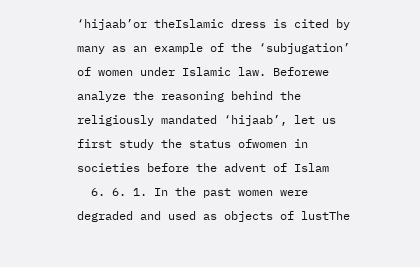‘hijaab’or theIslamic dress is cited by many as an example of the ‘subjugation’ of women under Islamic law. Beforewe analyze the reasoning behind the religiously mandated ‘hijaab’, let us first study the status ofwomen in societies before the advent of Islam
  6. 6. 1. In the past women were degraded and used as objects of lustThe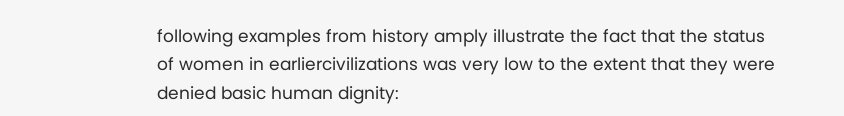following examples from history amply illustrate the fact that the status of women in earliercivilizations was very low to the extent that they were denied basic human dignity: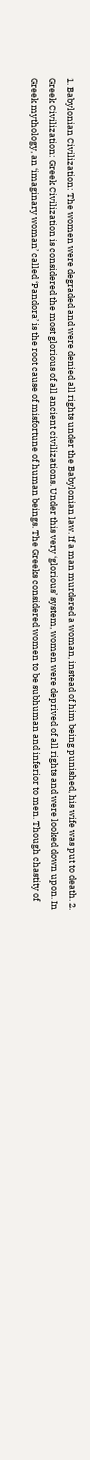1. Babylonian Civilization: The women were degraded and were denied all rights under the Babylonian law. If a man murdered a woman, instead of him being punished, his wife was put to death. 2. Greek Civilization: Greek Civilization is considered the most glorious of all ancient civilizations. Under this very ‘glorious’ system, women were deprived of all rights and were looked down upon. In Greek mythology, an ‘imaginary woman’ called ‘Pandora’ is the root cause of misfortune of human beings. The Greeks considered women to be subhuman and inferior to men. Though chastity of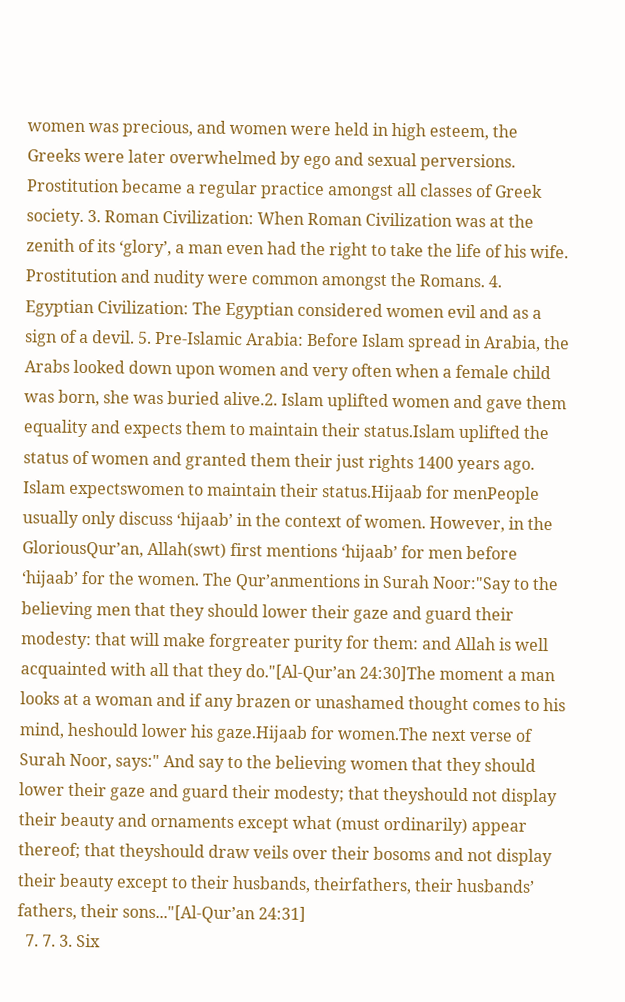women was precious, and women were held in high esteem, the Greeks were later overwhelmed by ego and sexual perversions. Prostitution became a regular practice amongst all classes of Greek society. 3. Roman Civilization: When Roman Civilization was at the zenith of its ‘glory’, a man even had the right to take the life of his wife. Prostitution and nudity were common amongst the Romans. 4. Egyptian Civilization: The Egyptian considered women evil and as a sign of a devil. 5. Pre-Islamic Arabia: Before Islam spread in Arabia, the Arabs looked down upon women and very often when a female child was born, she was buried alive.2. Islam uplifted women and gave them equality and expects them to maintain their status.Islam uplifted the status of women and granted them their just rights 1400 years ago. Islam expectswomen to maintain their status.Hijaab for menPeople usually only discuss ‘hijaab’ in the context of women. However, in the GloriousQur’an, Allah(swt) first mentions ‘hijaab’ for men before ‘hijaab’ for the women. The Qur’anmentions in Surah Noor:"Say to the believing men that they should lower their gaze and guard their modesty: that will make forgreater purity for them: and Allah is well acquainted with all that they do."[Al-Qur’an 24:30]The moment a man looks at a woman and if any brazen or unashamed thought comes to his mind, heshould lower his gaze.Hijaab for women.The next verse of Surah Noor, says:" And say to the believing women that they should lower their gaze and guard their modesty; that theyshould not display their beauty and ornaments except what (must ordinarily) appear thereof; that theyshould draw veils over their bosoms and not display their beauty except to their husbands, theirfathers, their husbands’ fathers, their sons..."[Al-Qur’an 24:31]
  7. 7. 3. Six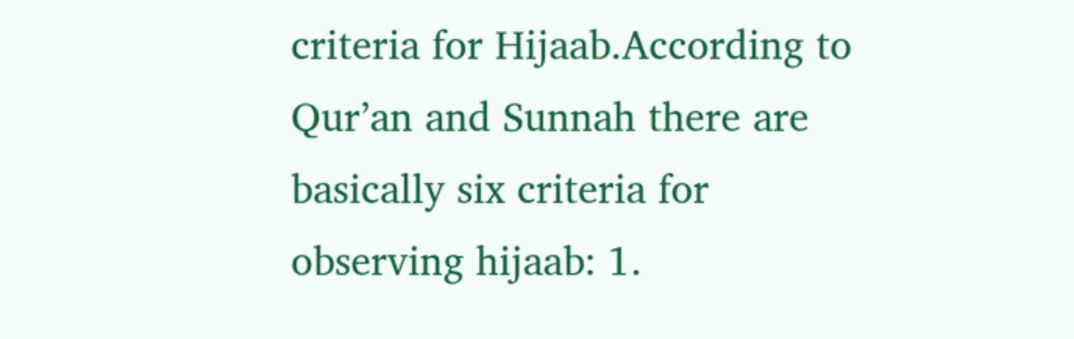criteria for Hijaab.According to Qur’an and Sunnah there are basically six criteria for observing hijaab: 1.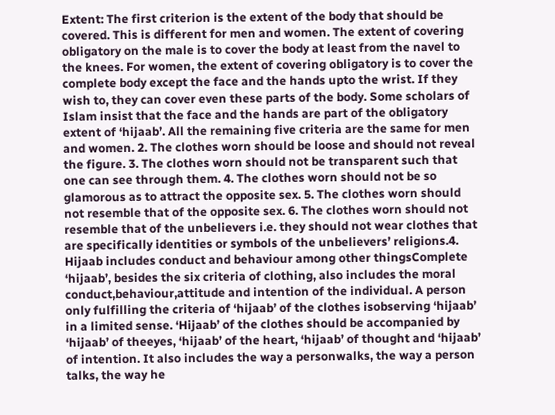Extent: The first criterion is the extent of the body that should be covered. This is different for men and women. The extent of covering obligatory on the male is to cover the body at least from the navel to the knees. For women, the extent of covering obligatory is to cover the complete body except the face and the hands upto the wrist. If they wish to, they can cover even these parts of the body. Some scholars of Islam insist that the face and the hands are part of the obligatory extent of ‘hijaab’. All the remaining five criteria are the same for men and women. 2. The clothes worn should be loose and should not reveal the figure. 3. The clothes worn should not be transparent such that one can see through them. 4. The clothes worn should not be so glamorous as to attract the opposite sex. 5. The clothes worn should not resemble that of the opposite sex. 6. The clothes worn should not resemble that of the unbelievers i.e. they should not wear clothes that are specifically identities or symbols of the unbelievers’ religions.4. Hijaab includes conduct and behaviour among other thingsComplete ‘hijaab’, besides the six criteria of clothing, also includes the moral conduct,behaviour,attitude and intention of the individual. A person only fulfilling the criteria of ‘hijaab’ of the clothes isobserving ‘hijaab’ in a limited sense. ‘Hijaab’ of the clothes should be accompanied by ‘hijaab’ of theeyes, ‘hijaab’ of the heart, ‘hijaab’ of thought and ‘hijaab’ of intention. It also includes the way a personwalks, the way a person talks, the way he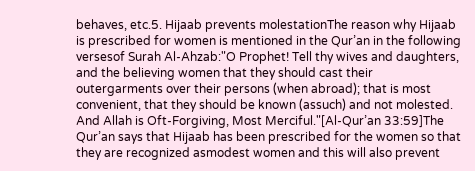behaves, etc.5. Hijaab prevents molestationThe reason why Hijaab is prescribed for women is mentioned in the Qur’an in the following versesof Surah Al-Ahzab:"O Prophet! Tell thy wives and daughters, and the believing women that they should cast their outergarments over their persons (when abroad); that is most convenient, that they should be known (assuch) and not molested. And Allah is Oft-Forgiving, Most Merciful."[Al-Qur’an 33:59]The Qur’an says that Hijaab has been prescribed for the women so that they are recognized asmodest women and this will also prevent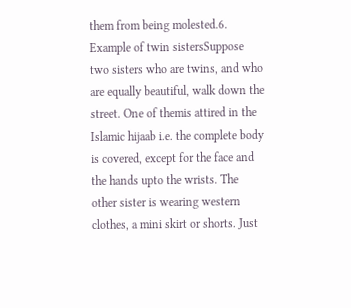them from being molested.6. Example of twin sistersSuppose two sisters who are twins, and who are equally beautiful, walk down the street. One of themis attired in the Islamic hijaab i.e. the complete body is covered, except for the face and the hands upto the wrists. The other sister is wearing western clothes, a mini skirt or shorts. Just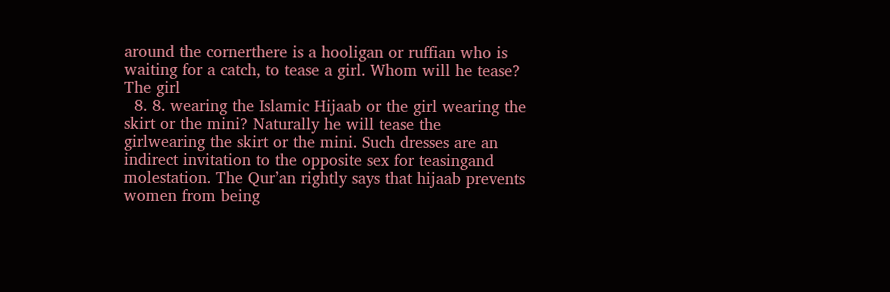around the cornerthere is a hooligan or ruffian who is waiting for a catch, to tease a girl. Whom will he tease? The girl
  8. 8. wearing the Islamic Hijaab or the girl wearing the skirt or the mini? Naturally he will tease the girlwearing the skirt or the mini. Such dresses are an indirect invitation to the opposite sex for teasingand molestation. The Qur’an rightly says that hijaab prevents women from being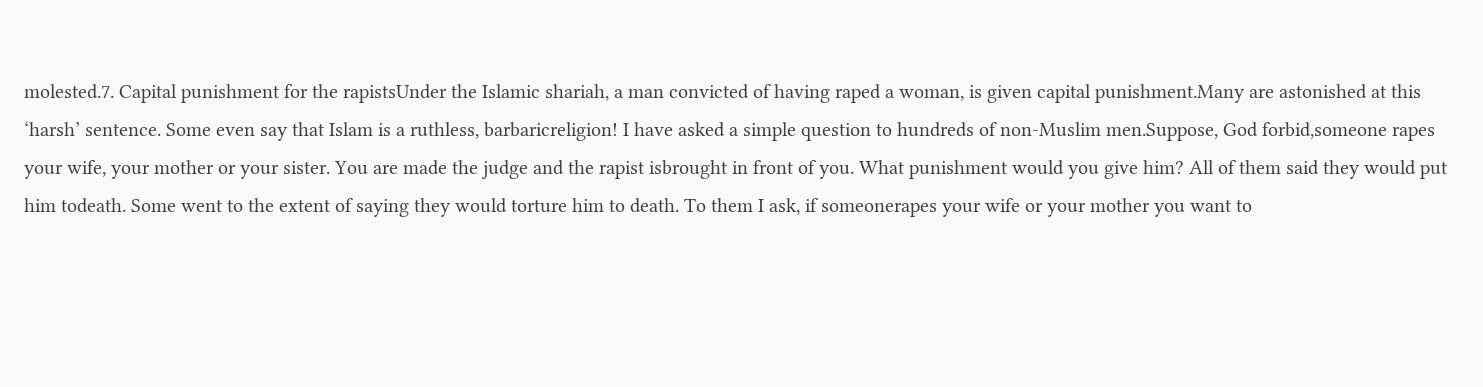molested.7. Capital punishment for the rapistsUnder the Islamic shariah, a man convicted of having raped a woman, is given capital punishment.Many are astonished at this ‘harsh’ sentence. Some even say that Islam is a ruthless, barbaricreligion! I have asked a simple question to hundreds of non-Muslim men.Suppose, God forbid,someone rapes your wife, your mother or your sister. You are made the judge and the rapist isbrought in front of you. What punishment would you give him? All of them said they would put him todeath. Some went to the extent of saying they would torture him to death. To them I ask, if someonerapes your wife or your mother you want to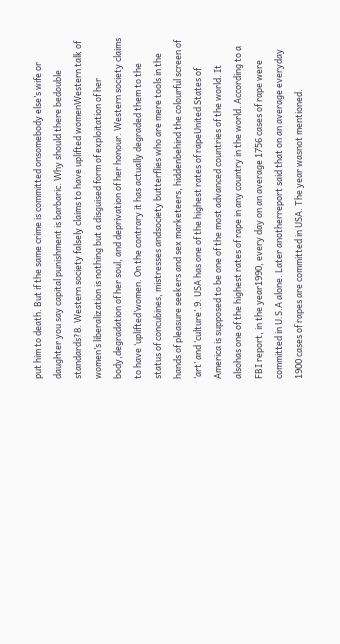put him to death. But if the same crime is committed onsomebody else’s wife or daughter you say capital punishment is barbaric. Why should there bedouble standards?8. Western society falsely claims to have uplifted womenWestern talk of women’s liberalization is nothing but a disguised form of exploitation of her body,degradation of her soul, and deprivation of her honour. Western society claims to have ‘uplifted’women. On the contrary it has actually degraded them to the status of concubines, mistresses andsociety butterflies who are mere tools in the hands of pleasure seekers and sex marketeers, hiddenbehind the colourful screen of ‘art’ and ‘culture’.9. USA has one of the highest rates of rapeUnited States of America is supposed to be one of the most advanced countries of the world. It alsohas one of the highest rates of rape in any country in the world. According to a FBI report, in the year1990, every day on an average 1756 cases of rape were committed in U.S.A alone. Later anotherreport said that on an average everyday 1900 cases of rapes are committed in USA. The year wasnot mentioned.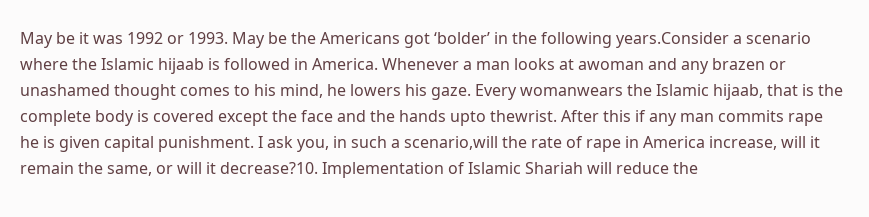May be it was 1992 or 1993. May be the Americans got ‘bolder’ in the following years.Consider a scenario where the Islamic hijaab is followed in America. Whenever a man looks at awoman and any brazen or unashamed thought comes to his mind, he lowers his gaze. Every womanwears the Islamic hijaab, that is the complete body is covered except the face and the hands upto thewrist. After this if any man commits rape he is given capital punishment. I ask you, in such a scenario,will the rate of rape in America increase, will it remain the same, or will it decrease?10. Implementation of Islamic Shariah will reduce the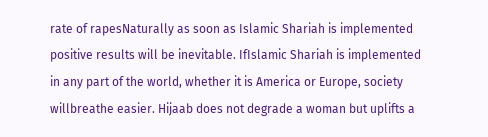rate of rapesNaturally as soon as Islamic Shariah is implemented positive results will be inevitable. IfIslamic Shariah is implemented in any part of the world, whether it is America or Europe, society willbreathe easier. Hijaab does not degrade a woman but uplifts a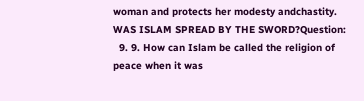woman and protects her modesty andchastity. WAS ISLAM SPREAD BY THE SWORD?Question:
  9. 9. How can Islam be called the religion of peace when it was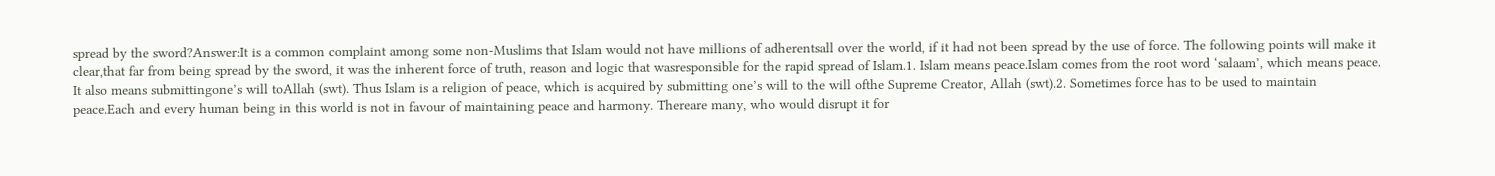spread by the sword?Answer:It is a common complaint among some non-Muslims that Islam would not have millions of adherentsall over the world, if it had not been spread by the use of force. The following points will make it clear,that far from being spread by the sword, it was the inherent force of truth, reason and logic that wasresponsible for the rapid spread of Islam.1. Islam means peace.Islam comes from the root word ‘salaam’, which means peace. It also means submittingone’s will toAllah (swt). Thus Islam is a religion of peace, which is acquired by submitting one’s will to the will ofthe Supreme Creator, Allah (swt).2. Sometimes force has to be used to maintain peace.Each and every human being in this world is not in favour of maintaining peace and harmony. Thereare many, who would disrupt it for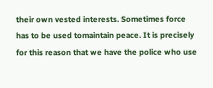their own vested interests. Sometimes force has to be used tomaintain peace. It is precisely for this reason that we have the police who use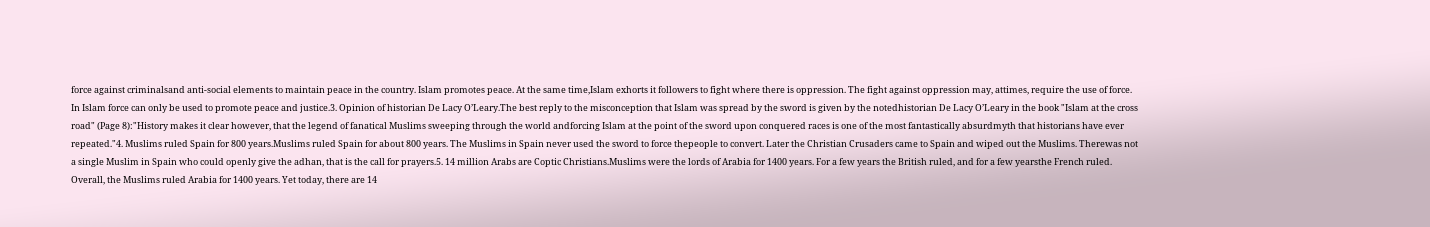force against criminalsand anti-social elements to maintain peace in the country. Islam promotes peace. At the same time,Islam exhorts it followers to fight where there is oppression. The fight against oppression may, attimes, require the use of force. In Islam force can only be used to promote peace and justice.3. Opinion of historian De Lacy O’Leary.The best reply to the misconception that Islam was spread by the sword is given by the notedhistorian De Lacy O’Leary in the book "Islam at the cross road" (Page 8):"History makes it clear however, that the legend of fanatical Muslims sweeping through the world andforcing Islam at the point of the sword upon conquered races is one of the most fantastically absurdmyth that historians have ever repeated."4. Muslims ruled Spain for 800 years.Muslims ruled Spain for about 800 years. The Muslims in Spain never used the sword to force thepeople to convert. Later the Christian Crusaders came to Spain and wiped out the Muslims. Therewas not a single Muslim in Spain who could openly give the adhan, that is the call for prayers.5. 14 million Arabs are Coptic Christians.Muslims were the lords of Arabia for 1400 years. For a few years the British ruled, and for a few yearsthe French ruled. Overall, the Muslims ruled Arabia for 1400 years. Yet today, there are 14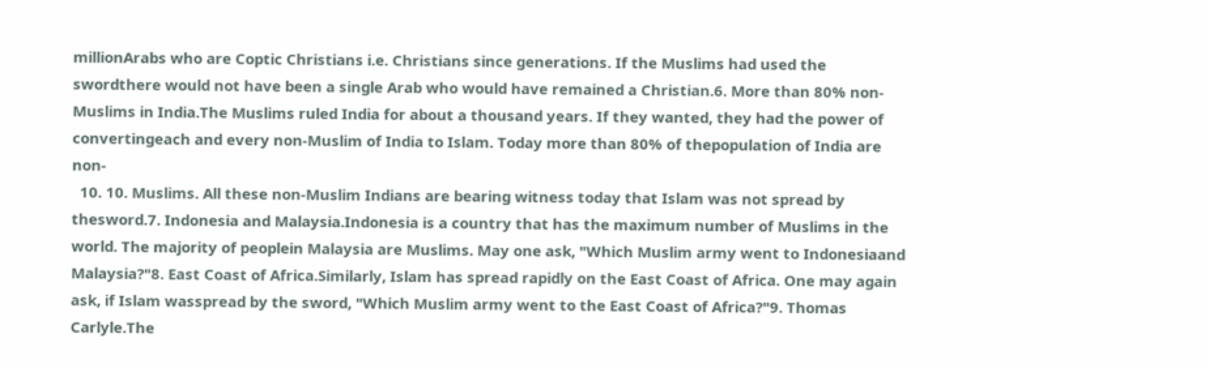millionArabs who are Coptic Christians i.e. Christians since generations. If the Muslims had used the swordthere would not have been a single Arab who would have remained a Christian.6. More than 80% non-Muslims in India.The Muslims ruled India for about a thousand years. If they wanted, they had the power of convertingeach and every non-Muslim of India to Islam. Today more than 80% of thepopulation of India are non-
  10. 10. Muslims. All these non-Muslim Indians are bearing witness today that Islam was not spread by thesword.7. Indonesia and Malaysia.Indonesia is a country that has the maximum number of Muslims in the world. The majority of peoplein Malaysia are Muslims. May one ask, "Which Muslim army went to Indonesiaand Malaysia?"8. East Coast of Africa.Similarly, Islam has spread rapidly on the East Coast of Africa. One may again ask, if Islam wasspread by the sword, "Which Muslim army went to the East Coast of Africa?"9. Thomas Carlyle.The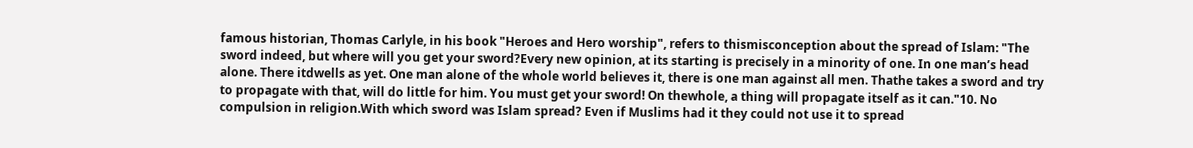famous historian, Thomas Carlyle, in his book "Heroes and Hero worship", refers to thismisconception about the spread of Islam: "The sword indeed, but where will you get your sword?Every new opinion, at its starting is precisely in a minority of one. In one man’s head alone. There itdwells as yet. One man alone of the whole world believes it, there is one man against all men. Thathe takes a sword and try to propagate with that, will do little for him. You must get your sword! On thewhole, a thing will propagate itself as it can."10. No compulsion in religion.With which sword was Islam spread? Even if Muslims had it they could not use it to spread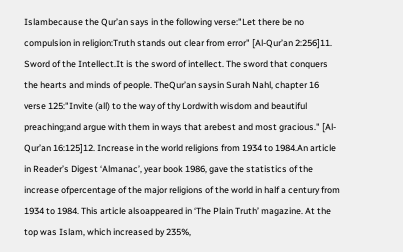Islambecause the Qur’an says in the following verse:"Let there be no compulsion in religion:Truth stands out clear from error" [Al-Qur’an 2:256]11. Sword of the Intellect.It is the sword of intellect. The sword that conquers the hearts and minds of people. TheQur’an saysin Surah Nahl, chapter 16 verse 125:"Invite (all) to the way of thy Lordwith wisdom and beautiful preaching;and argue with them in ways that arebest and most gracious." [Al-Qur’an 16:125]12. Increase in the world religions from 1934 to 1984.An article in Reader’s Digest ‘Almanac’, year book 1986, gave the statistics of the increase ofpercentage of the major religions of the world in half a century from 1934 to 1984. This article alsoappeared in ‘The Plain Truth’ magazine. At the top was Islam, which increased by 235%,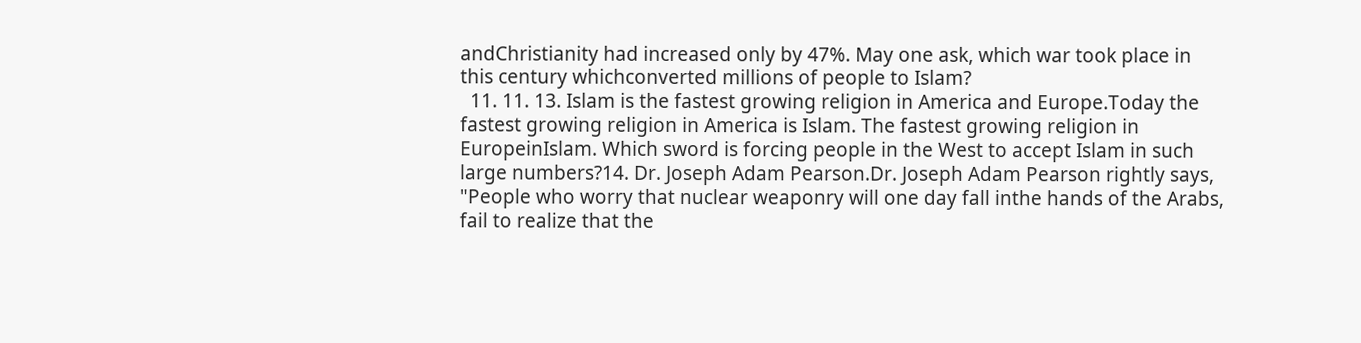andChristianity had increased only by 47%. May one ask, which war took place in this century whichconverted millions of people to Islam?
  11. 11. 13. Islam is the fastest growing religion in America and Europe.Today the fastest growing religion in America is Islam. The fastest growing religion in EuropeinIslam. Which sword is forcing people in the West to accept Islam in such large numbers?14. Dr. Joseph Adam Pearson.Dr. Joseph Adam Pearson rightly says, "People who worry that nuclear weaponry will one day fall inthe hands of the Arabs, fail to realize that the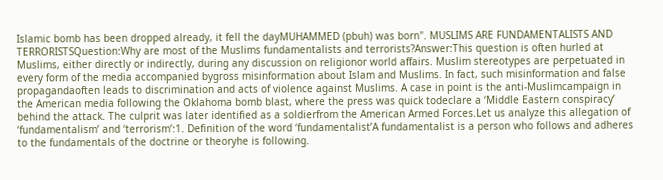Islamic bomb has been dropped already, it fell the dayMUHAMMED (pbuh) was born". MUSLIMS ARE FUNDAMENTALISTS AND TERRORISTSQuestion:Why are most of the Muslims fundamentalists and terrorists?Answer:This question is often hurled at Muslims, either directly or indirectly, during any discussion on religionor world affairs. Muslim stereotypes are perpetuated in every form of the media accompanied bygross misinformation about Islam and Muslims. In fact, such misinformation and false propagandaoften leads to discrimination and acts of violence against Muslims. A case in point is the anti-Muslimcampaign in the American media following the Oklahoma bomb blast, where the press was quick todeclare a ‘Middle Eastern conspiracy’ behind the attack. The culprit was later identified as a soldierfrom the American Armed Forces.Let us analyze this allegation of ‘fundamentalism’ and ‘terrorism’:1. Definition of the word ‘fundamentalist’A fundamentalist is a person who follows and adheres to the fundamentals of the doctrine or theoryhe is following.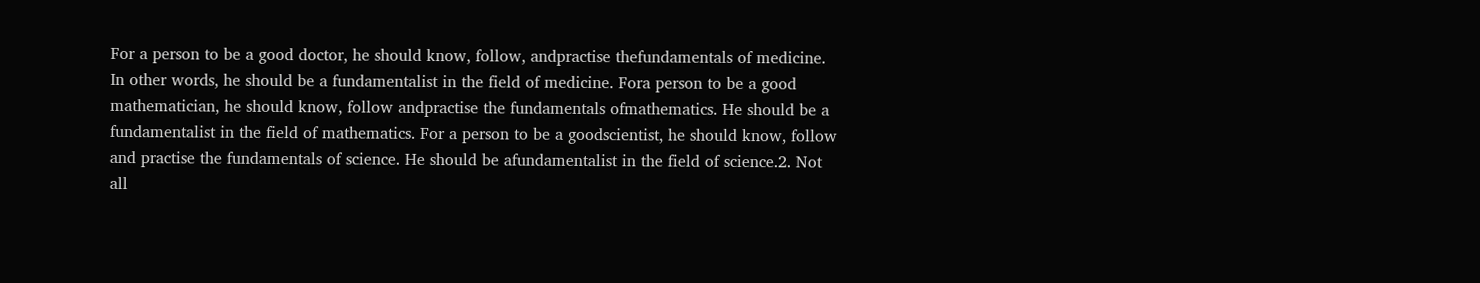For a person to be a good doctor, he should know, follow, andpractise thefundamentals of medicine. In other words, he should be a fundamentalist in the field of medicine. Fora person to be a good mathematician, he should know, follow andpractise the fundamentals ofmathematics. He should be a fundamentalist in the field of mathematics. For a person to be a goodscientist, he should know, follow and practise the fundamentals of science. He should be afundamentalist in the field of science.2. Not all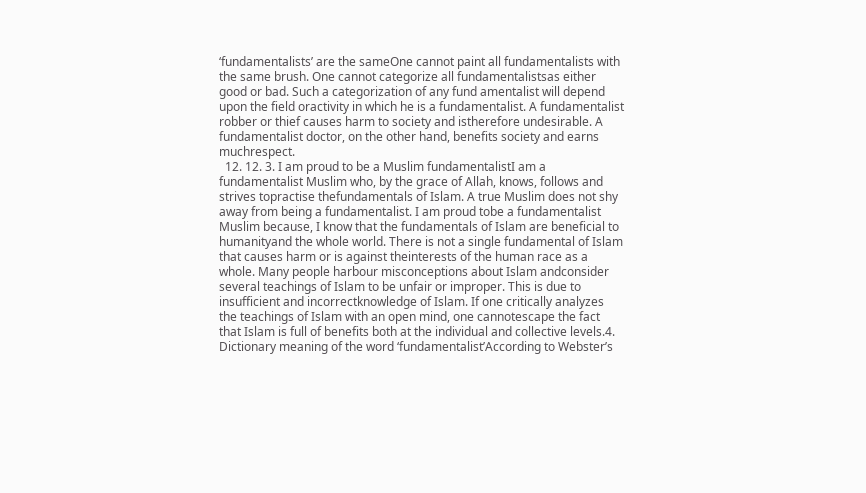‘fundamentalists’ are the sameOne cannot paint all fundamentalists with the same brush. One cannot categorize all fundamentalistsas either good or bad. Such a categorization of any fund amentalist will depend upon the field oractivity in which he is a fundamentalist. A fundamentalist robber or thief causes harm to society and istherefore undesirable. A fundamentalist doctor, on the other hand, benefits society and earns muchrespect.
  12. 12. 3. I am proud to be a Muslim fundamentalistI am a fundamentalist Muslim who, by the grace of Allah, knows, follows and strives topractise thefundamentals of Islam. A true Muslim does not shy away from being a fundamentalist. I am proud tobe a fundamentalist Muslim because, I know that the fundamentals of Islam are beneficial to humanityand the whole world. There is not a single fundamental of Islam that causes harm or is against theinterests of the human race as a whole. Many people harbour misconceptions about Islam andconsider several teachings of Islam to be unfair or improper. This is due to insufficient and incorrectknowledge of Islam. If one critically analyzes the teachings of Islam with an open mind, one cannotescape the fact that Islam is full of benefits both at the individual and collective levels.4. Dictionary meaning of the word ‘fundamentalist’According to Webster’s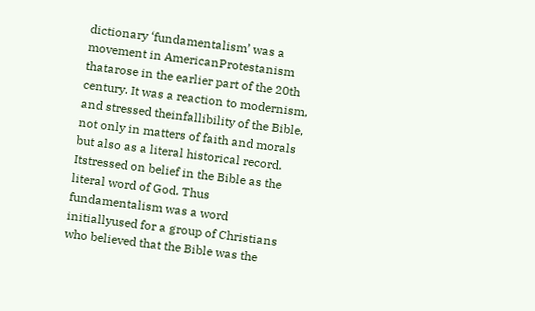dictionary ‘fundamentalism’ was a movement in AmericanProtestanism thatarose in the earlier part of the 20th century. It was a reaction to modernism, and stressed theinfallibility of the Bible, not only in matters of faith and morals but also as a literal historical record. Itstressed on belief in the Bible as the literal word of God. Thus fundamentalism was a word initiallyused for a group of Christians who believed that the Bible was the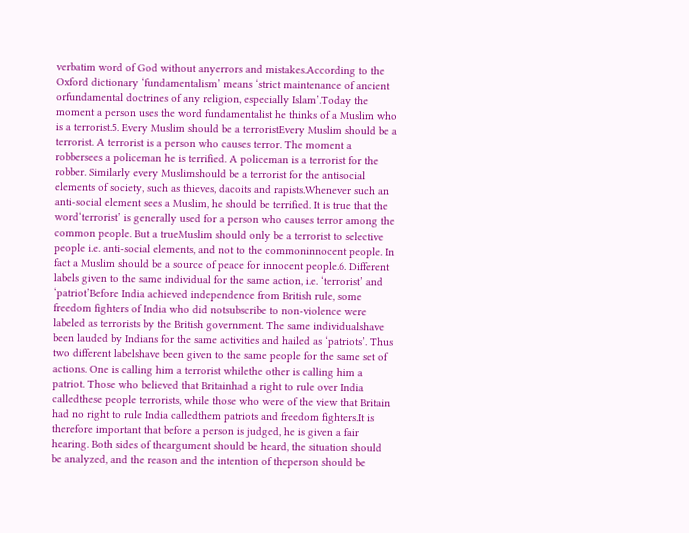verbatim word of God without anyerrors and mistakes.According to the Oxford dictionary ‘fundamentalism’ means ‘strict maintenance of ancient orfundamental doctrines of any religion, especially Islam’.Today the moment a person uses the word fundamentalist he thinks of a Muslim who is a terrorist.5. Every Muslim should be a terroristEvery Muslim should be a terrorist. A terrorist is a person who causes terror. The moment a robbersees a policeman he is terrified. A policeman is a terrorist for the robber. Similarly every Muslimshould be a terrorist for the antisocial elements of society, such as thieves, dacoits and rapists.Whenever such an anti-social element sees a Muslim, he should be terrified. It is true that the word‘terrorist’ is generally used for a person who causes terror among the common people. But a trueMuslim should only be a terrorist to selective people i.e. anti-social elements, and not to the commoninnocent people. In fact a Muslim should be a source of peace for innocent people.6. Different labels given to the same individual for the same action, i.e. ‘terrorist’ and ‘patriot’Before India achieved independence from British rule, some freedom fighters of India who did notsubscribe to non-violence were labeled as terrorists by the British government. The same individualshave been lauded by Indians for the same activities and hailed as ‘patriots’. Thus two different labelshave been given to the same people for the same set of actions. One is calling him a terrorist whilethe other is calling him a patriot. Those who believed that Britainhad a right to rule over India calledthese people terrorists, while those who were of the view that Britain had no right to rule India calledthem patriots and freedom fighters.It is therefore important that before a person is judged, he is given a fair hearing. Both sides of theargument should be heard, the situation should be analyzed, and the reason and the intention of theperson should be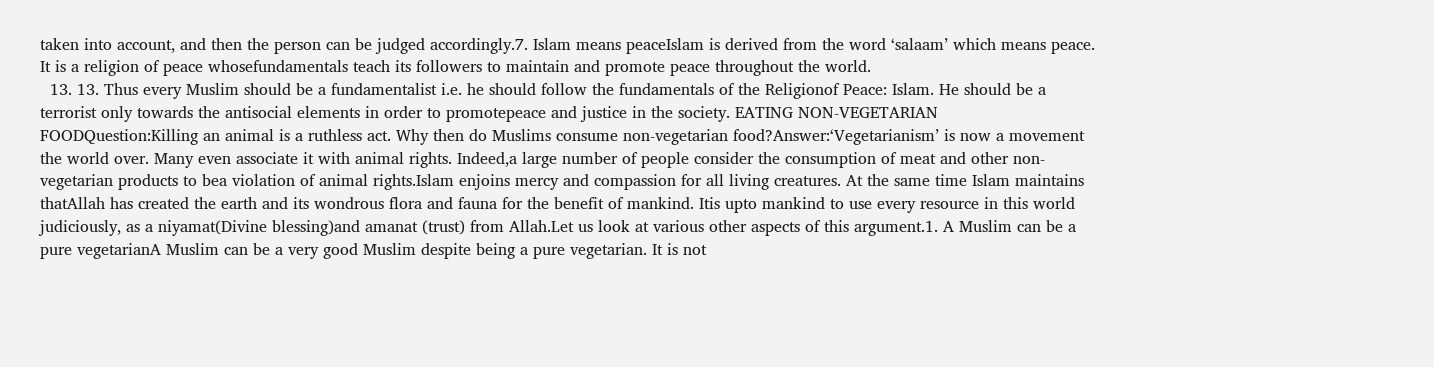taken into account, and then the person can be judged accordingly.7. Islam means peaceIslam is derived from the word ‘salaam’ which means peace. It is a religion of peace whosefundamentals teach its followers to maintain and promote peace throughout the world.
  13. 13. Thus every Muslim should be a fundamentalist i.e. he should follow the fundamentals of the Religionof Peace: Islam. He should be a terrorist only towards the antisocial elements in order to promotepeace and justice in the society. EATING NON-VEGETARIAN FOODQuestion:Killing an animal is a ruthless act. Why then do Muslims consume non-vegetarian food?Answer:‘Vegetarianism’ is now a movement the world over. Many even associate it with animal rights. Indeed,a large number of people consider the consumption of meat and other non-vegetarian products to bea violation of animal rights.Islam enjoins mercy and compassion for all living creatures. At the same time Islam maintains thatAllah has created the earth and its wondrous flora and fauna for the benefit of mankind. Itis upto mankind to use every resource in this world judiciously, as a niyamat(Divine blessing)and amanat (trust) from Allah.Let us look at various other aspects of this argument.1. A Muslim can be a pure vegetarianA Muslim can be a very good Muslim despite being a pure vegetarian. It is not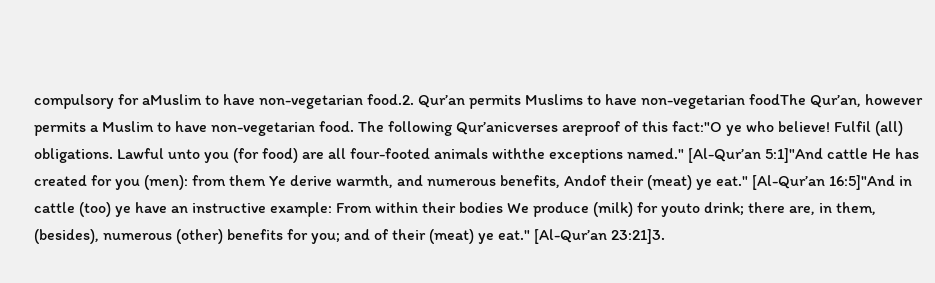compulsory for aMuslim to have non-vegetarian food.2. Qur’an permits Muslims to have non-vegetarian foodThe Qur’an, however permits a Muslim to have non-vegetarian food. The following Qur’anicverses areproof of this fact:"O ye who believe! Fulfil (all) obligations. Lawful unto you (for food) are all four-footed animals withthe exceptions named." [Al-Qur’an 5:1]"And cattle He has created for you (men): from them Ye derive warmth, and numerous benefits, Andof their (meat) ye eat." [Al-Qur’an 16:5]"And in cattle (too) ye have an instructive example: From within their bodies We produce (milk) for youto drink; there are, in them, (besides), numerous (other) benefits for you; and of their (meat) ye eat." [Al-Qur’an 23:21]3.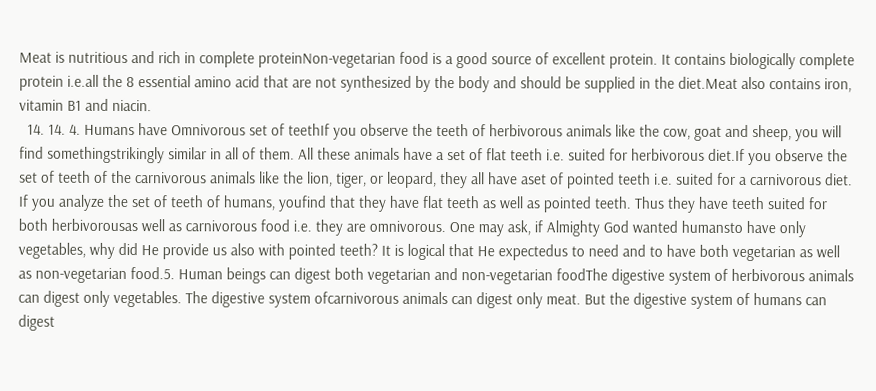Meat is nutritious and rich in complete proteinNon-vegetarian food is a good source of excellent protein. It contains biologically complete protein i.e.all the 8 essential amino acid that are not synthesized by the body and should be supplied in the diet.Meat also contains iron, vitamin B1 and niacin.
  14. 14. 4. Humans have Omnivorous set of teethIf you observe the teeth of herbivorous animals like the cow, goat and sheep, you will find somethingstrikingly similar in all of them. All these animals have a set of flat teeth i.e. suited for herbivorous diet.If you observe the set of teeth of the carnivorous animals like the lion, tiger, or leopard, they all have aset of pointed teeth i.e. suited for a carnivorous diet. If you analyze the set of teeth of humans, youfind that they have flat teeth as well as pointed teeth. Thus they have teeth suited for both herbivorousas well as carnivorous food i.e. they are omnivorous. One may ask, if Almighty God wanted humansto have only vegetables, why did He provide us also with pointed teeth? It is logical that He expectedus to need and to have both vegetarian as well as non-vegetarian food.5. Human beings can digest both vegetarian and non-vegetarian foodThe digestive system of herbivorous animals can digest only vegetables. The digestive system ofcarnivorous animals can digest only meat. But the digestive system of humans can digest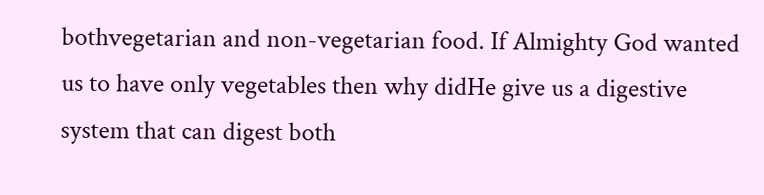bothvegetarian and non-vegetarian food. If Almighty God wanted us to have only vegetables then why didHe give us a digestive system that can digest both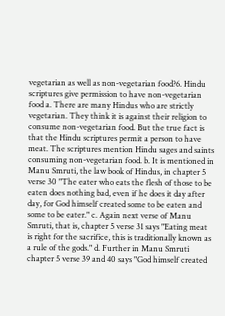vegetarian as well as non-vegetarian food?6. Hindu scriptures give permission to have non-vegetarian food a. There are many Hindus who are strictly vegetarian. They think it is against their religion to consume non-vegetarian food. But the true fact is that the Hindu scriptures permit a person to have meat. The scriptures mention Hindu sages and saints consuming non-vegetarian food. b. It is mentioned in Manu Smruti, the law book of Hindus, in chapter 5 verse 30 "The eater who eats the flesh of those to be eaten does nothing bad, even if he does it day after day, for God himself created some to be eaten and some to be eater." c. Again next verse of Manu Smruti, that is, chapter 5 verse 31 says "Eating meat is right for the sacrifice, this is traditionally known as a rule of the gods." d. Further in Manu Smruti chapter 5 verse 39 and 40 says "God himself created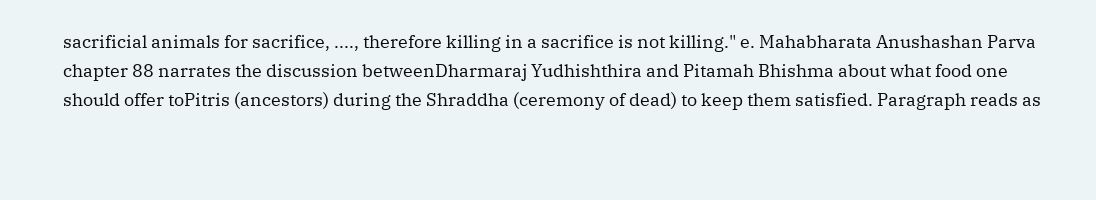sacrificial animals for sacrifice, ...., therefore killing in a sacrifice is not killing." e. Mahabharata Anushashan Parva chapter 88 narrates the discussion betweenDharmaraj Yudhishthira and Pitamah Bhishma about what food one should offer toPitris (ancestors) during the Shraddha (ceremony of dead) to keep them satisfied. Paragraph reads as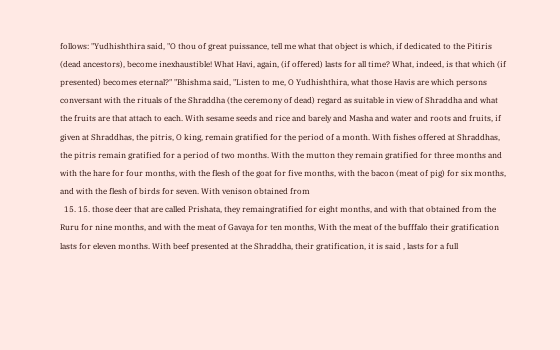follows: "Yudhishthira said, "O thou of great puissance, tell me what that object is which, if dedicated to the Pitiris (dead ancestors), become inexhaustible! What Havi, again, (if offered) lasts for all time? What, indeed, is that which (if presented) becomes eternal?" "Bhishma said, "Listen to me, O Yudhishthira, what those Havis are which persons conversant with the rituals of the Shraddha (the ceremony of dead) regard as suitable in view of Shraddha and what the fruits are that attach to each. With sesame seeds and rice and barely and Masha and water and roots and fruits, if given at Shraddhas, the pitris, O king, remain gratified for the period of a month. With fishes offered at Shraddhas, the pitris remain gratified for a period of two months. With the mutton they remain gratified for three months and with the hare for four months, with the flesh of the goat for five months, with the bacon (meat of pig) for six months, and with the flesh of birds for seven. With venison obtained from
  15. 15. those deer that are called Prishata, they remaingratified for eight months, and with that obtained from the Ruru for nine months, and with the meat of Gavaya for ten months, With the meat of the bufffalo their gratification lasts for eleven months. With beef presented at the Shraddha, their gratification, it is said , lasts for a full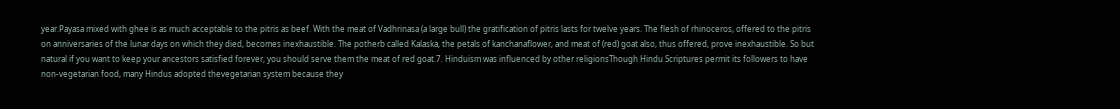year.Payasa mixed with ghee is as much acceptable to the pitris as beef. With the meat of Vadhrinasa (a large bull) the gratification of pitris lasts for twelve years. The flesh of rhinoceros, offered to the pitris on anniversaries of the lunar days on which they died, becomes inexhaustible. The potherb called Kalaska, the petals of kanchanaflower, and meat of (red) goat also, thus offered, prove inexhaustible. So but natural if you want to keep your ancestors satisfied forever, you should serve them the meat of red goat.7. Hinduism was influenced by other religionsThough Hindu Scriptures permit its followers to have non-vegetarian food, many Hindus adopted thevegetarian system because they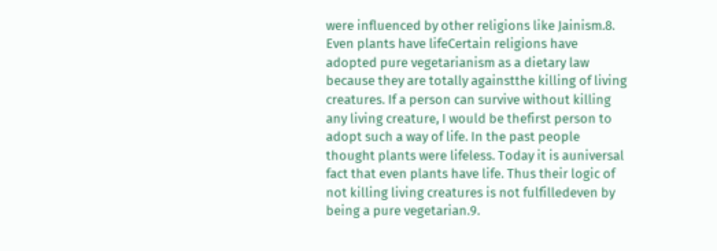were influenced by other religions like Jainism.8. Even plants have lifeCertain religions have adopted pure vegetarianism as a dietary law because they are totally againstthe killing of living creatures. If a person can survive without killing any living creature, I would be thefirst person to adopt such a way of life. In the past people thought plants were lifeless. Today it is auniversal fact that even plants have life. Thus their logic of not killing living creatures is not fulfilledeven by being a pure vegetarian.9.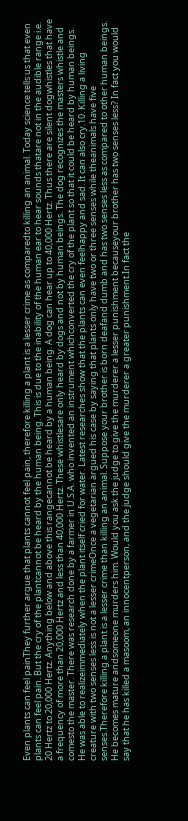Even plants can feel painThey further argue that plants cannot feel pain, therefore killing a plant is a lesser crime as comparedto killing an animal. Today science tells us that even plants can feel pain. But the cry of the plantcannot be heard by the human being. This is due to the inability of the human ear to hear sounds thatare not in the audible range i.e. 20 Hertz to 20,000 Hertz. Anything below and above this rangecannot be heard by a human being. A dog can hear up to 40,000 Hertz. Thus there are silent dogwhistles that have a frequency of more than 20,000 Hertz and less than 40,000 Hertz. These whistlesare only heard by dogs and not by human beings. The dog recognizes the masters whistle and comesto the master. There was research done by a farmer in U.S.A. who invented an instrument whichconverted the cry of the plant so that it could be heard by human beings. He was able to realizeimmediately when the plant itself cried for water. Latest researches show that the plants can even feelhappy and sad. It can also cry.10. Killing a living creature with two senses less is not a lesser crimeOnce a vegetarian argued his case by saying that plants only have two or three senses while theanimals have five senses.Therefore killing a plant is a lesser crime than killing an animal. Suppose your brother is born deafand dumb and has two senses less as compared to other human beings. He becomes mature andsomeone murders him. Would you ask the judge to give the murderer a lesser punishment becauseyour brother has two senses less? In fact you would say that he has killed a masoom, an innocentperson, and the judge should give the murderer a greater punishment.In fact the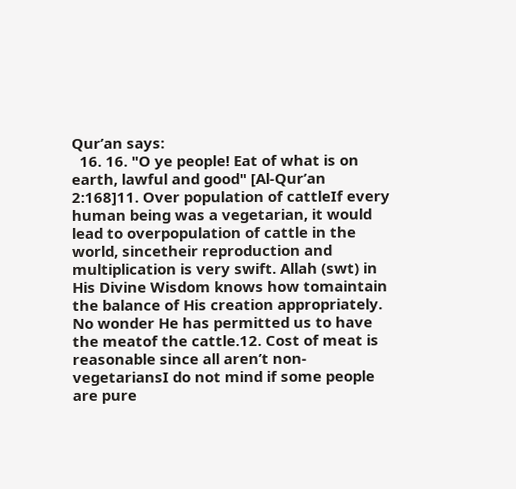Qur’an says:
  16. 16. "O ye people! Eat of what is on earth, lawful and good" [Al-Qur’an 2:168]11. Over population of cattleIf every human being was a vegetarian, it would lead to overpopulation of cattle in the world, sincetheir reproduction and multiplication is very swift. Allah (swt) in His Divine Wisdom knows how tomaintain the balance of His creation appropriately. No wonder He has permitted us to have the meatof the cattle.12. Cost of meat is reasonable since all aren’t non-vegetariansI do not mind if some people are pure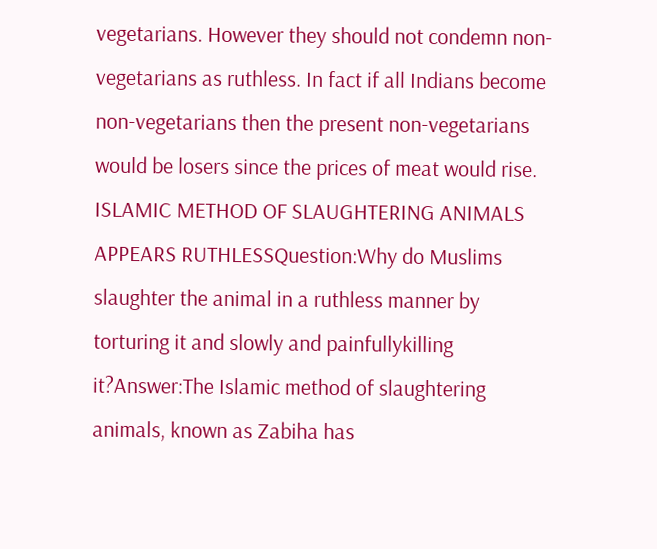vegetarians. However they should not condemn non-vegetarians as ruthless. In fact if all Indians become non-vegetarians then the present non-vegetarians would be losers since the prices of meat would rise. ISLAMIC METHOD OF SLAUGHTERING ANIMALS APPEARS RUTHLESSQuestion:Why do Muslims slaughter the animal in a ruthless manner by torturing it and slowly and painfullykilling it?Answer:The Islamic method of slaughtering animals, known as Zabiha has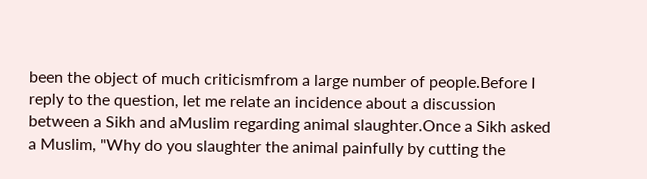been the object of much criticismfrom a large number of people.Before I reply to the question, let me relate an incidence about a discussion between a Sikh and aMuslim regarding animal slaughter.Once a Sikh asked a Muslim, "Why do you slaughter the animal painfully by cutting the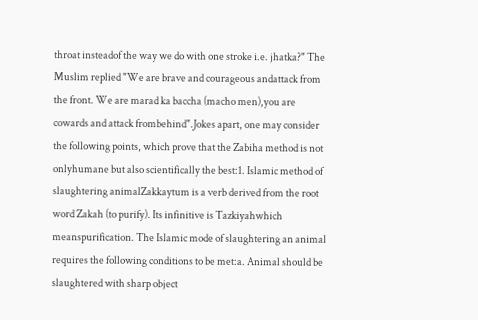throat insteadof the way we do with one stroke i.e. jhatka?" The Muslim replied "We are brave and courageous andattack from the front. We are marad ka baccha (macho men),you are cowards and attack frombehind".Jokes apart, one may consider the following points, which prove that the Zabiha method is not onlyhumane but also scientifically the best:1. Islamic method of slaughtering animalZakkaytum is a verb derived from the root word Zakah (to purify). Its infinitive is Tazkiyahwhich meanspurification. The Islamic mode of slaughtering an animal requires the following conditions to be met:a. Animal should be slaughtered with sharp object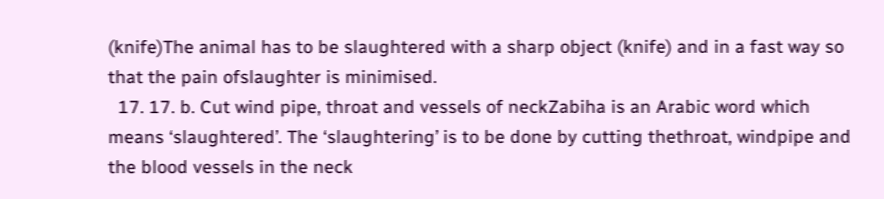(knife)The animal has to be slaughtered with a sharp object (knife) and in a fast way so that the pain ofslaughter is minimised.
  17. 17. b. Cut wind pipe, throat and vessels of neckZabiha is an Arabic word which means ‘slaughtered’. The ‘slaughtering’ is to be done by cutting thethroat, windpipe and the blood vessels in the neck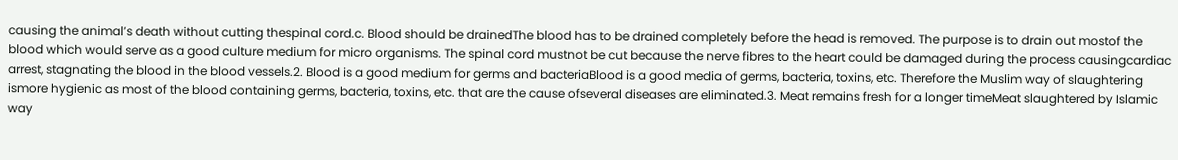causing the animal’s death without cutting thespinal cord.c. Blood should be drainedThe blood has to be drained completely before the head is removed. The purpose is to drain out mostof the blood which would serve as a good culture medium for micro organisms. The spinal cord mustnot be cut because the nerve fibres to the heart could be damaged during the process causingcardiac arrest, stagnating the blood in the blood vessels.2. Blood is a good medium for germs and bacteriaBlood is a good media of germs, bacteria, toxins, etc. Therefore the Muslim way of slaughtering ismore hygienic as most of the blood containing germs, bacteria, toxins, etc. that are the cause ofseveral diseases are eliminated.3. Meat remains fresh for a longer timeMeat slaughtered by Islamic way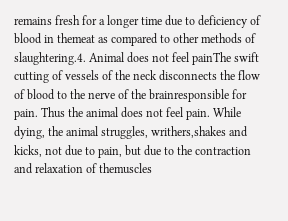remains fresh for a longer time due to deficiency of blood in themeat as compared to other methods of slaughtering.4. Animal does not feel painThe swift cutting of vessels of the neck disconnects the flow of blood to the nerve of the brainresponsible for pain. Thus the animal does not feel pain. While dying, the animal struggles, writhers,shakes and kicks, not due to pain, but due to the contraction and relaxation of themuscles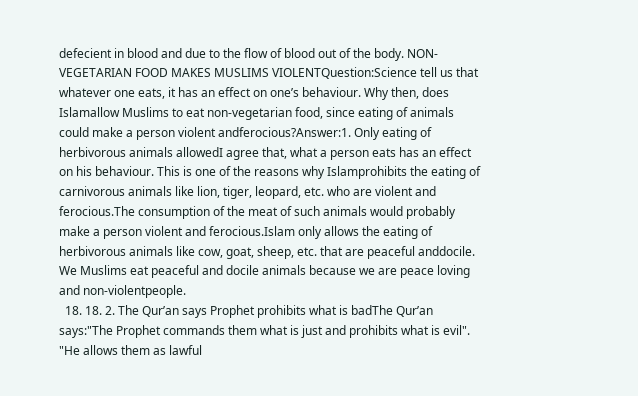defecient in blood and due to the flow of blood out of the body. NON-VEGETARIAN FOOD MAKES MUSLIMS VIOLENTQuestion:Science tell us that whatever one eats, it has an effect on one’s behaviour. Why then, does Islamallow Muslims to eat non-vegetarian food, since eating of animals could make a person violent andferocious?Answer:1. Only eating of herbivorous animals allowedI agree that, what a person eats has an effect on his behaviour. This is one of the reasons why Islamprohibits the eating of carnivorous animals like lion, tiger, leopard, etc. who are violent and ferocious.The consumption of the meat of such animals would probably make a person violent and ferocious.Islam only allows the eating of herbivorous animals like cow, goat, sheep, etc. that are peaceful anddocile. We Muslims eat peaceful and docile animals because we are peace loving and non-violentpeople.
  18. 18. 2. The Qur’an says Prophet prohibits what is badThe Qur’an says:"The Prophet commands them what is just and prohibits what is evil". "He allows them as lawful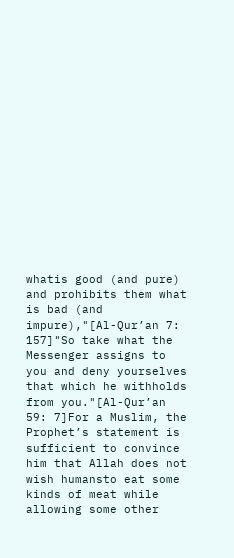whatis good (and pure) and prohibits them what is bad (and impure),"[Al-Qur’an 7: 157]"So take what the Messenger assigns to you and deny yourselves that which he withholds from you."[Al-Qur’an 59: 7]For a Muslim, the Prophet’s statement is sufficient to convince him that Allah does not wish humansto eat some kinds of meat while allowing some other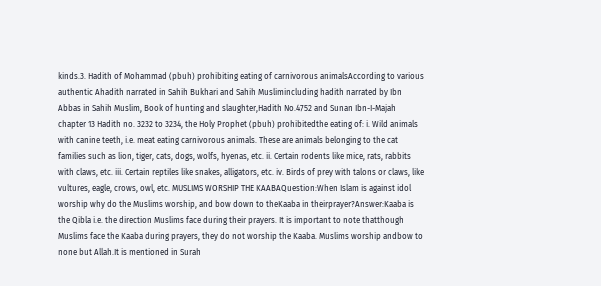kinds.3. Hadith of Mohammad (pbuh) prohibiting eating of carnivorous animalsAccording to various authentic Ahadith narrated in Sahih Bukhari and Sahih Muslimincluding hadith narrated by Ibn Abbas in Sahih Muslim, Book of hunting and slaughter,Hadith No.4752 and Sunan Ibn-I-Majah chapter 13 Hadith no. 3232 to 3234, the Holy Prophet (pbuh) prohibitedthe eating of: i. Wild animals with canine teeth, i.e. meat eating carnivorous animals. These are animals belonging to the cat families such as lion, tiger, cats, dogs, wolfs, hyenas, etc. ii. Certain rodents like mice, rats, rabbits with claws, etc. iii. Certain reptiles like snakes, alligators, etc. iv. Birds of prey with talons or claws, like vultures, eagle, crows, owl, etc. MUSLIMS WORSHIP THE KAABAQuestion:When Islam is against idol worship why do the Muslims worship, and bow down to theKaaba in theirprayer?Answer:Kaaba is the Qibla i.e. the direction Muslims face during their prayers. It is important to note thatthough Muslims face the Kaaba during prayers, they do not worship the Kaaba. Muslims worship andbow to none but Allah.It is mentioned in Surah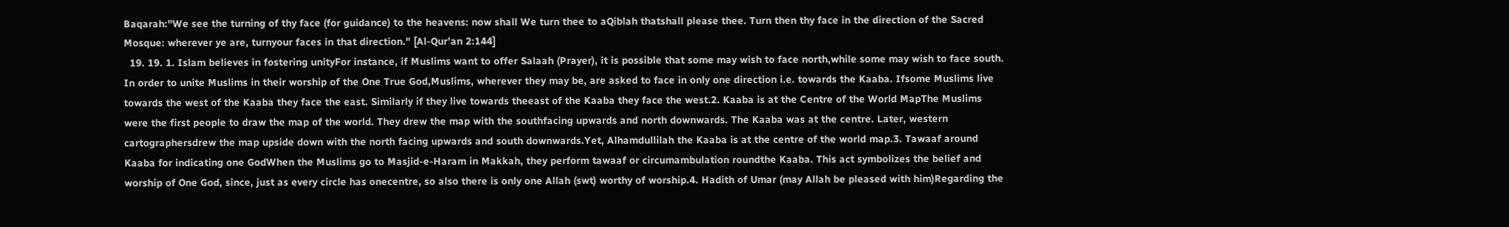Baqarah:"We see the turning of thy face (for guidance) to the heavens: now shall We turn thee to aQiblah thatshall please thee. Turn then thy face in the direction of the Sacred Mosque: wherever ye are, turnyour faces in that direction." [Al-Qur’an 2:144]
  19. 19. 1. Islam believes in fostering unityFor instance, if Muslims want to offer Salaah (Prayer), it is possible that some may wish to face north,while some may wish to face south. In order to unite Muslims in their worship of the One True God,Muslims, wherever they may be, are asked to face in only one direction i.e. towards the Kaaba. Ifsome Muslims live towards the west of the Kaaba they face the east. Similarly if they live towards theeast of the Kaaba they face the west.2. Kaaba is at the Centre of the World MapThe Muslims were the first people to draw the map of the world. They drew the map with the southfacing upwards and north downwards. The Kaaba was at the centre. Later, western cartographersdrew the map upside down with the north facing upwards and south downwards.Yet, Alhamdullilah the Kaaba is at the centre of the world map.3. Tawaaf around Kaaba for indicating one GodWhen the Muslims go to Masjid-e-Haram in Makkah, they perform tawaaf or circumambulation roundthe Kaaba. This act symbolizes the belief and worship of One God, since, just as every circle has onecentre, so also there is only one Allah (swt) worthy of worship.4. Hadith of Umar (may Allah be pleased with him)Regarding the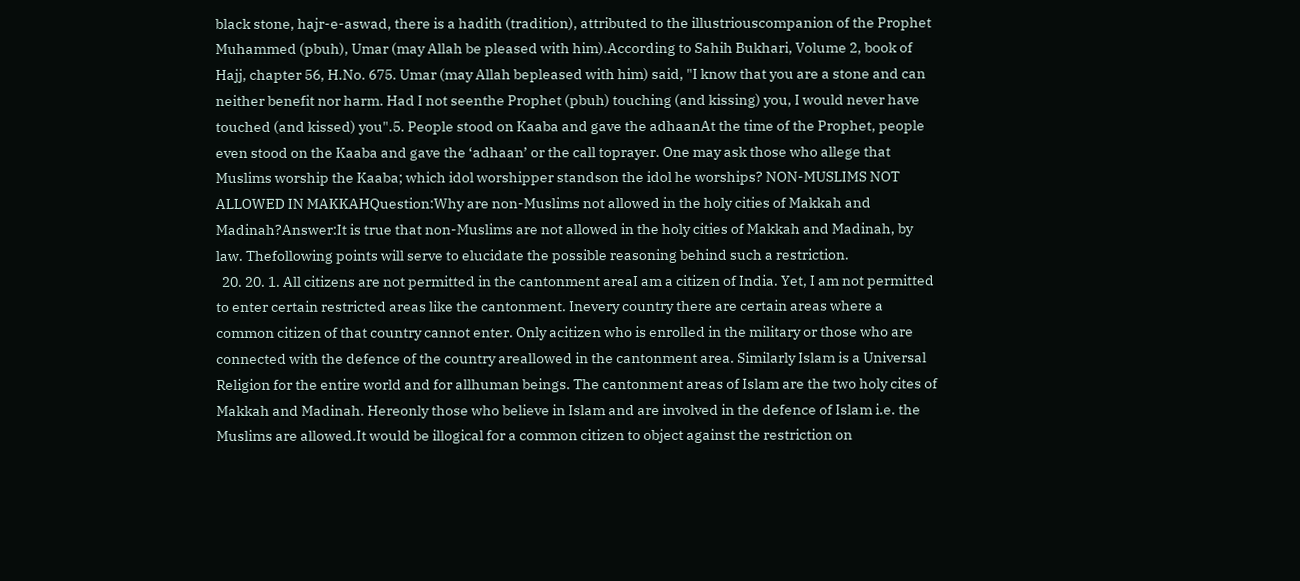black stone, hajr-e-aswad, there is a hadith (tradition), attributed to the illustriouscompanion of the Prophet Muhammed (pbuh), Umar (may Allah be pleased with him).According to Sahih Bukhari, Volume 2, book of Hajj, chapter 56, H.No. 675. Umar (may Allah bepleased with him) said, "I know that you are a stone and can neither benefit nor harm. Had I not seenthe Prophet (pbuh) touching (and kissing) you, I would never have touched (and kissed) you".5. People stood on Kaaba and gave the adhaanAt the time of the Prophet, people even stood on the Kaaba and gave the ‘adhaan’ or the call toprayer. One may ask those who allege that Muslims worship the Kaaba; which idol worshipper standson the idol he worships? NON-MUSLIMS NOT ALLOWED IN MAKKAHQuestion:Why are non-Muslims not allowed in the holy cities of Makkah and Madinah?Answer:It is true that non-Muslims are not allowed in the holy cities of Makkah and Madinah, by law. Thefollowing points will serve to elucidate the possible reasoning behind such a restriction.
  20. 20. 1. All citizens are not permitted in the cantonment areaI am a citizen of India. Yet, I am not permitted to enter certain restricted areas like the cantonment. Inevery country there are certain areas where a common citizen of that country cannot enter. Only acitizen who is enrolled in the military or those who are connected with the defence of the country areallowed in the cantonment area. Similarly Islam is a Universal Religion for the entire world and for allhuman beings. The cantonment areas of Islam are the two holy cites of Makkah and Madinah. Hereonly those who believe in Islam and are involved in the defence of Islam i.e. the Muslims are allowed.It would be illogical for a common citizen to object against the restriction on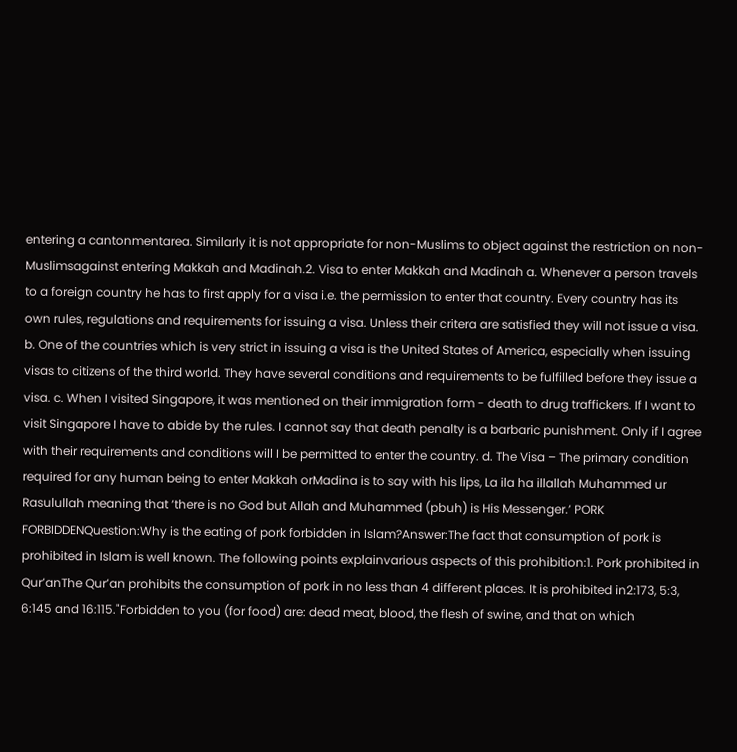entering a cantonmentarea. Similarly it is not appropriate for non-Muslims to object against the restriction on non-Muslimsagainst entering Makkah and Madinah.2. Visa to enter Makkah and Madinah a. Whenever a person travels to a foreign country he has to first apply for a visa i.e. the permission to enter that country. Every country has its own rules, regulations and requirements for issuing a visa. Unless their critera are satisfied they will not issue a visa. b. One of the countries which is very strict in issuing a visa is the United States of America, especially when issuing visas to citizens of the third world. They have several conditions and requirements to be fulfilled before they issue a visa. c. When I visited Singapore, it was mentioned on their immigration form - death to drug traffickers. If I want to visit Singapore I have to abide by the rules. I cannot say that death penalty is a barbaric punishment. Only if I agree with their requirements and conditions will I be permitted to enter the country. d. The Visa – The primary condition required for any human being to enter Makkah orMadina is to say with his lips, La ila ha illallah Muhammed ur Rasulullah meaning that ‘there is no God but Allah and Muhammed (pbuh) is His Messenger.’ PORK FORBIDDENQuestion:Why is the eating of pork forbidden in Islam?Answer:The fact that consumption of pork is prohibited in Islam is well known. The following points explainvarious aspects of this prohibition:1. Pork prohibited in Qur’anThe Qur’an prohibits the consumption of pork in no less than 4 different places. It is prohibited in2:173, 5:3, 6:145 and 16:115."Forbidden to you (for food) are: dead meat, blood, the flesh of swine, and that on which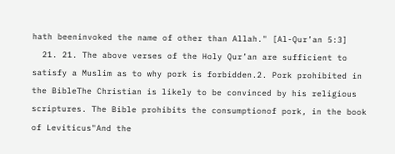hath beeninvoked the name of other than Allah." [Al-Qur’an 5:3]
  21. 21. The above verses of the Holy Qur’an are sufficient to satisfy a Muslim as to why pork is forbidden.2. Pork prohibited in the BibleThe Christian is likely to be convinced by his religious scriptures. The Bible prohibits the consumptionof pork, in the book of Leviticus"And the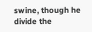swine, though he divide the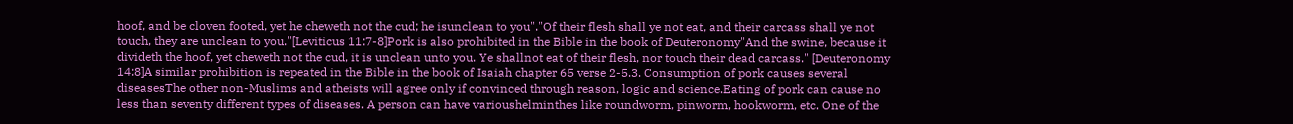hoof, and be cloven footed, yet he cheweth not the cud; he isunclean to you"."Of their flesh shall ye not eat, and their carcass shall ye not touch, they are unclean to you."[Leviticus 11:7-8]Pork is also prohibited in the Bible in the book of Deuteronomy"And the swine, because it divideth the hoof, yet cheweth not the cud, it is unclean unto you. Ye shallnot eat of their flesh, nor touch their dead carcass." [Deuteronomy 14:8]A similar prohibition is repeated in the Bible in the book of Isaiah chapter 65 verse 2-5.3. Consumption of pork causes several diseasesThe other non-Muslims and atheists will agree only if convinced through reason, logic and science.Eating of pork can cause no less than seventy different types of diseases. A person can have varioushelminthes like roundworm, pinworm, hookworm, etc. One of the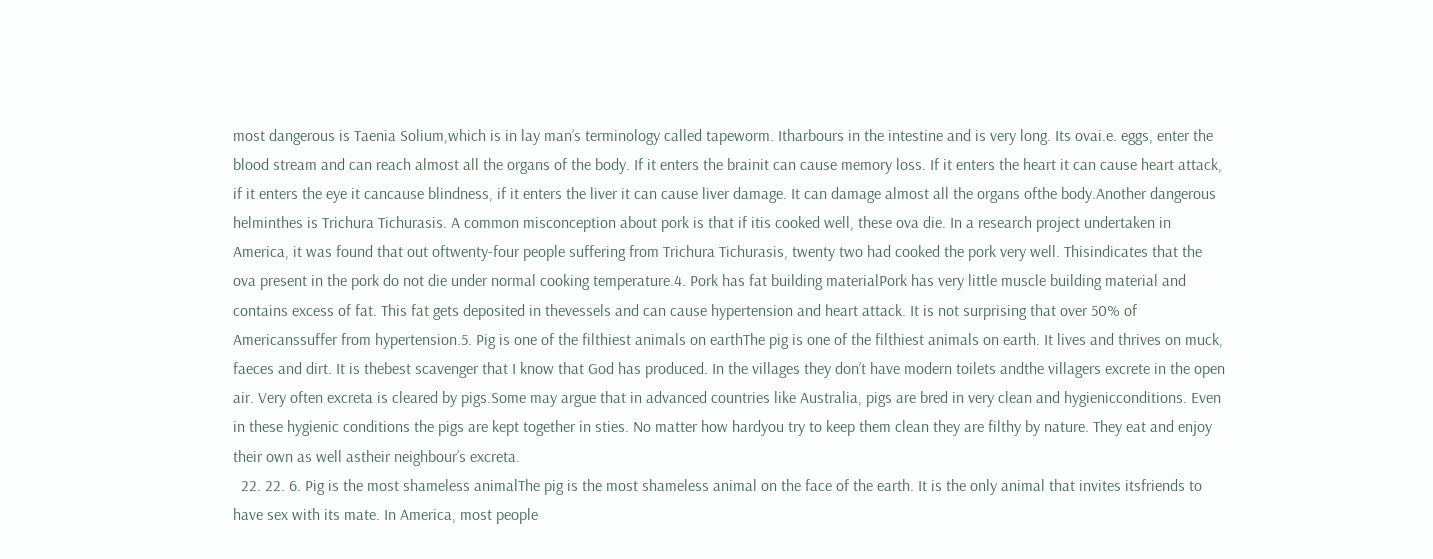most dangerous is Taenia Solium,which is in lay man’s terminology called tapeworm. Itharbours in the intestine and is very long. Its ovai.e. eggs, enter the blood stream and can reach almost all the organs of the body. If it enters the brainit can cause memory loss. If it enters the heart it can cause heart attack, if it enters the eye it cancause blindness, if it enters the liver it can cause liver damage. It can damage almost all the organs ofthe body.Another dangerous helminthes is Trichura Tichurasis. A common misconception about pork is that if itis cooked well, these ova die. In a research project undertaken in America, it was found that out oftwenty-four people suffering from Trichura Tichurasis, twenty two had cooked the pork very well. Thisindicates that the ova present in the pork do not die under normal cooking temperature.4. Pork has fat building materialPork has very little muscle building material and contains excess of fat. This fat gets deposited in thevessels and can cause hypertension and heart attack. It is not surprising that over 50% of Americanssuffer from hypertension.5. Pig is one of the filthiest animals on earthThe pig is one of the filthiest animals on earth. It lives and thrives on muck, faeces and dirt. It is thebest scavenger that I know that God has produced. In the villages they don’t have modern toilets andthe villagers excrete in the open air. Very often excreta is cleared by pigs.Some may argue that in advanced countries like Australia, pigs are bred in very clean and hygienicconditions. Even in these hygienic conditions the pigs are kept together in sties. No matter how hardyou try to keep them clean they are filthy by nature. They eat and enjoy their own as well astheir neighbour’s excreta.
  22. 22. 6. Pig is the most shameless animalThe pig is the most shameless animal on the face of the earth. It is the only animal that invites itsfriends to have sex with its mate. In America, most people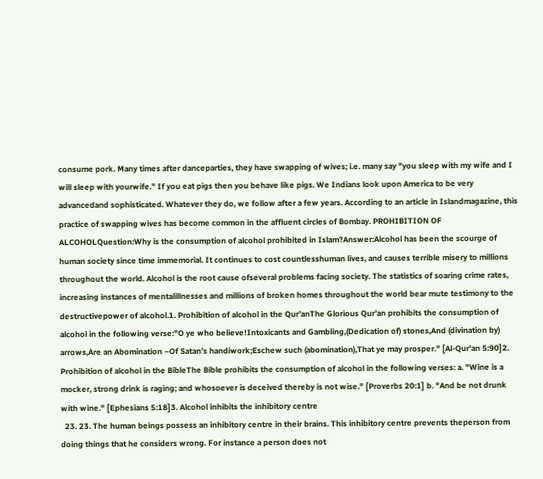consume pork. Many times after danceparties, they have swapping of wives; i.e. many say "you sleep with my wife and I will sleep with yourwife." If you eat pigs then you behave like pigs. We Indians look upon America to be very advancedand sophisticated. Whatever they do, we follow after a few years. According to an article in Islandmagazine, this practice of swapping wives has become common in the affluent circles of Bombay. PROHIBITION OF ALCOHOLQuestion:Why is the consumption of alcohol prohibited in Islam?Answer:Alcohol has been the scourge of human society since time immemorial. It continues to cost countlesshuman lives, and causes terrible misery to millions throughout the world. Alcohol is the root cause ofseveral problems facing society. The statistics of soaring crime rates, increasing instances of mentalillnesses and millions of broken homes throughout the world bear mute testimony to the destructivepower of alcohol.1. Prohibition of alcohol in the Qur’anThe Glorious Qur’an prohibits the consumption of alcohol in the following verse:"O ye who believe!Intoxicants and Gambling,(Dedication of) stones,And (divination by) arrows,Are an Abomination –Of Satan’s handiwork;Eschew such (abomination),That ye may prosper." [Al-Qur’an 5:90]2. Prohibition of alcohol in the BibleThe Bible prohibits the consumption of alcohol in the following verses: a. "Wine is a mocker, strong drink is raging; and whosoever is deceived thereby is not wise." [Proverbs 20:1] b. "And be not drunk with wine." [Ephesians 5:18]3. Alcohol inhibits the inhibitory centre
  23. 23. The human beings possess an inhibitory centre in their brains. This inhibitory centre prevents theperson from doing things that he considers wrong. For instance a person does not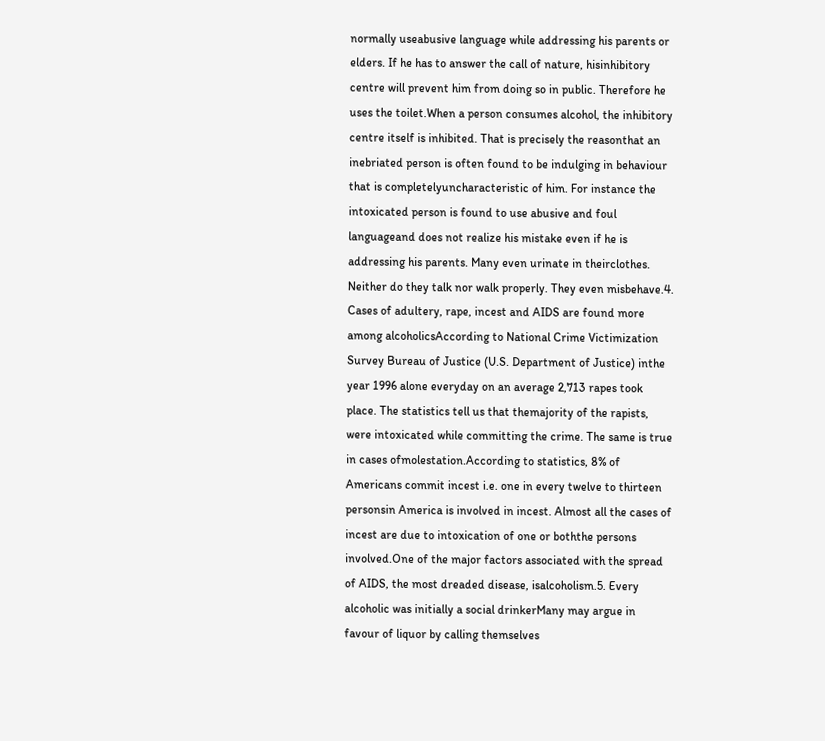normally useabusive language while addressing his parents or elders. If he has to answer the call of nature, hisinhibitory centre will prevent him from doing so in public. Therefore he uses the toilet.When a person consumes alcohol, the inhibitory centre itself is inhibited. That is precisely the reasonthat an inebriated person is often found to be indulging in behaviour that is completelyuncharacteristic of him. For instance the intoxicated person is found to use abusive and foul languageand does not realize his mistake even if he is addressing his parents. Many even urinate in theirclothes. Neither do they talk nor walk properly. They even misbehave.4. Cases of adultery, rape, incest and AIDS are found more among alcoholicsAccording to National Crime Victimization Survey Bureau of Justice (U.S. Department of Justice) inthe year 1996 alone everyday on an average 2,713 rapes took place. The statistics tell us that themajority of the rapists, were intoxicated while committing the crime. The same is true in cases ofmolestation.According to statistics, 8% of Americans commit incest i.e. one in every twelve to thirteen personsin America is involved in incest. Almost all the cases of incest are due to intoxication of one or boththe persons involved.One of the major factors associated with the spread of AIDS, the most dreaded disease, isalcoholism.5. Every alcoholic was initially a social drinkerMany may argue in favour of liquor by calling themselves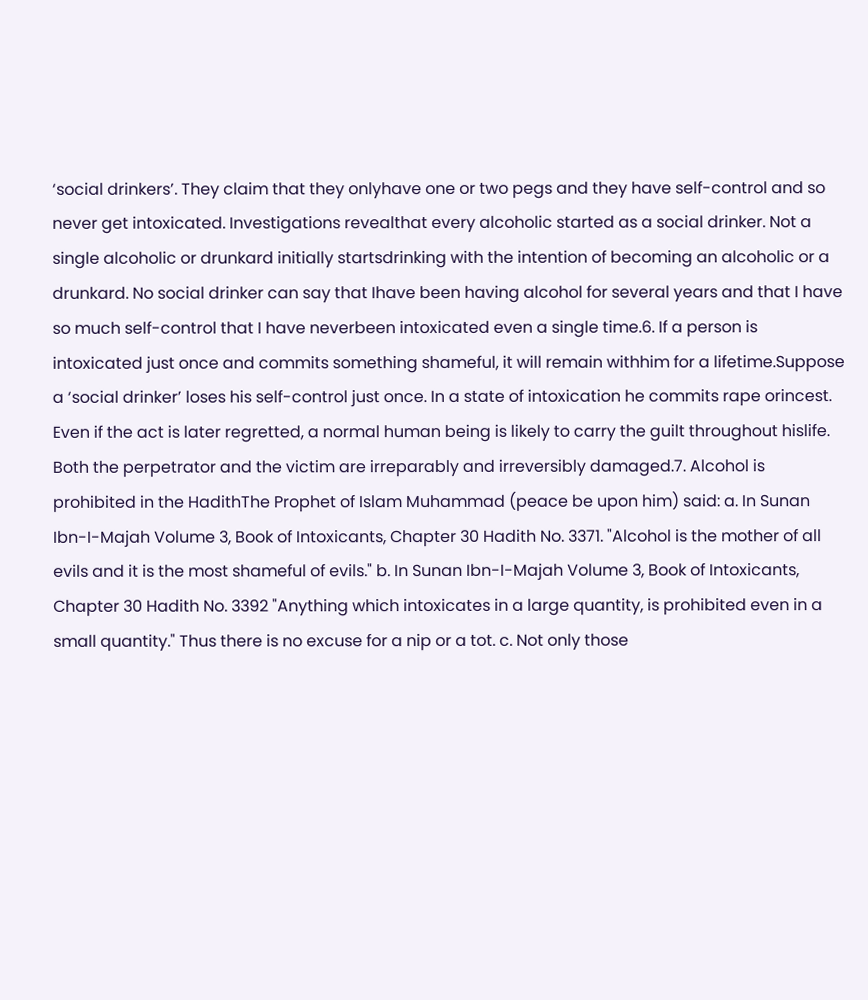‘social drinkers’. They claim that they onlyhave one or two pegs and they have self-control and so never get intoxicated. Investigations revealthat every alcoholic started as a social drinker. Not a single alcoholic or drunkard initially startsdrinking with the intention of becoming an alcoholic or a drunkard. No social drinker can say that Ihave been having alcohol for several years and that I have so much self-control that I have neverbeen intoxicated even a single time.6. If a person is intoxicated just once and commits something shameful, it will remain withhim for a lifetime.Suppose a ‘social drinker’ loses his self-control just once. In a state of intoxication he commits rape orincest. Even if the act is later regretted, a normal human being is likely to carry the guilt throughout hislife. Both the perpetrator and the victim are irreparably and irreversibly damaged.7. Alcohol is prohibited in the HadithThe Prophet of Islam Muhammad (peace be upon him) said: a. In Sunan Ibn-I-Majah Volume 3, Book of Intoxicants, Chapter 30 Hadith No. 3371. "Alcohol is the mother of all evils and it is the most shameful of evils." b. In Sunan Ibn-I-Majah Volume 3, Book of Intoxicants, Chapter 30 Hadith No. 3392 "Anything which intoxicates in a large quantity, is prohibited even in a small quantity." Thus there is no excuse for a nip or a tot. c. Not only those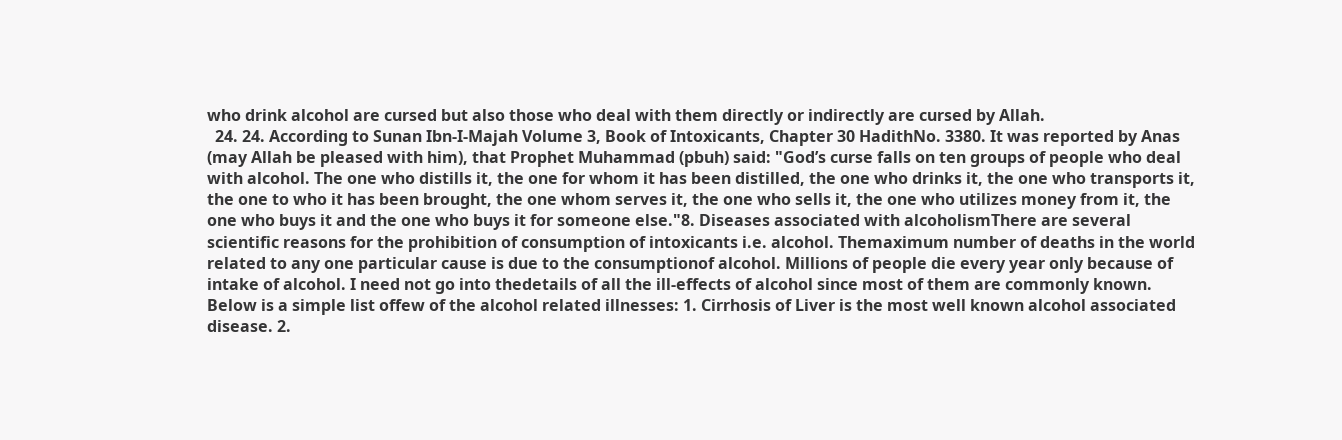who drink alcohol are cursed but also those who deal with them directly or indirectly are cursed by Allah.
  24. 24. According to Sunan Ibn-I-Majah Volume 3, Book of Intoxicants, Chapter 30 HadithNo. 3380. It was reported by Anas (may Allah be pleased with him), that Prophet Muhammad (pbuh) said: "God’s curse falls on ten groups of people who deal with alcohol. The one who distills it, the one for whom it has been distilled, the one who drinks it, the one who transports it, the one to who it has been brought, the one whom serves it, the one who sells it, the one who utilizes money from it, the one who buys it and the one who buys it for someone else."8. Diseases associated with alcoholismThere are several scientific reasons for the prohibition of consumption of intoxicants i.e. alcohol. Themaximum number of deaths in the world related to any one particular cause is due to the consumptionof alcohol. Millions of people die every year only because of intake of alcohol. I need not go into thedetails of all the ill-effects of alcohol since most of them are commonly known. Below is a simple list offew of the alcohol related illnesses: 1. Cirrhosis of Liver is the most well known alcohol associated disease. 2.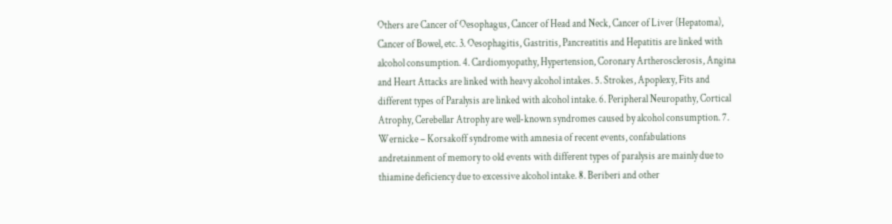Others are Cancer of Oesophagus, Cancer of Head and Neck, Cancer of Liver (Hepatoma), Cancer of Bowel, etc. 3. Oesophagitis, Gastritis, Pancreatitis and Hepatitis are linked with alcohol consumption. 4. Cardiomyopathy, Hypertension, Coronary Artherosclerosis, Angina and Heart Attacks are linked with heavy alcohol intakes. 5. Strokes, Apoplexy, Fits and different types of Paralysis are linked with alcohol intake. 6. Peripheral Neuropathy, Cortical Atrophy, Cerebellar Atrophy are well-known syndromes caused by alcohol consumption. 7. Wernicke – Korsakoff syndrome with amnesia of recent events, confabulations andretainment of memory to old events with different types of paralysis are mainly due to thiamine deficiency due to excessive alcohol intake. 8. Beriberi and other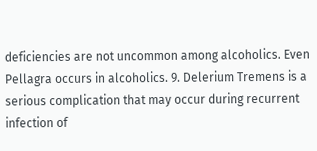deficiencies are not uncommon among alcoholics. Even Pellagra occurs in alcoholics. 9. Delerium Tremens is a serious complication that may occur during recurrent infection of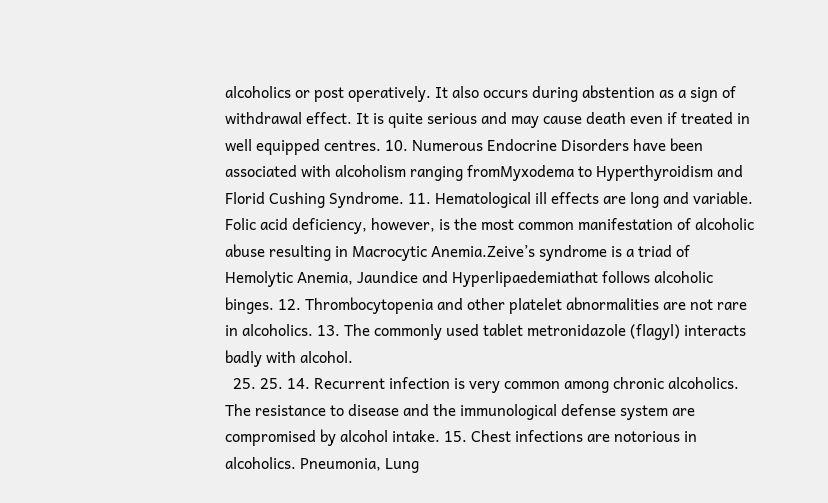alcoholics or post operatively. It also occurs during abstention as a sign of withdrawal effect. It is quite serious and may cause death even if treated in well equipped centres. 10. Numerous Endocrine Disorders have been associated with alcoholism ranging fromMyxodema to Hyperthyroidism and Florid Cushing Syndrome. 11. Hematological ill effects are long and variable. Folic acid deficiency, however, is the most common manifestation of alcoholic abuse resulting in Macrocytic Anemia.Zeive’s syndrome is a triad of Hemolytic Anemia, Jaundice and Hyperlipaedemiathat follows alcoholic binges. 12. Thrombocytopenia and other platelet abnormalities are not rare in alcoholics. 13. The commonly used tablet metronidazole (flagyl) interacts badly with alcohol.
  25. 25. 14. Recurrent infection is very common among chronic alcoholics. The resistance to disease and the immunological defense system are compromised by alcohol intake. 15. Chest infections are notorious in alcoholics. Pneumonia, Lung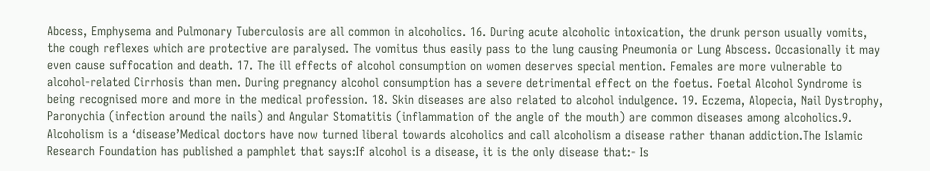Abcess, Emphysema and Pulmonary Tuberculosis are all common in alcoholics. 16. During acute alcoholic intoxication, the drunk person usually vomits, the cough reflexes which are protective are paralysed. The vomitus thus easily pass to the lung causing Pneumonia or Lung Abscess. Occasionally it may even cause suffocation and death. 17. The ill effects of alcohol consumption on women deserves special mention. Females are more vulnerable to alcohol-related Cirrhosis than men. During pregnancy alcohol consumption has a severe detrimental effect on the foetus. Foetal Alcohol Syndrome is being recognised more and more in the medical profession. 18. Skin diseases are also related to alcohol indulgence. 19. Eczema, Alopecia, Nail Dystrophy, Paronychia (infection around the nails) and Angular Stomatitis (inflammation of the angle of the mouth) are common diseases among alcoholics.9. Alcoholism is a ‘disease’Medical doctors have now turned liberal towards alcoholics and call alcoholism a disease rather thanan addiction.The Islamic Research Foundation has published a pamphlet that says:If alcohol is a disease, it is the only disease that:- Is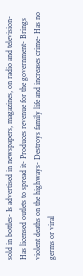sold in bottles- Is advertised in newspapers, magazines, on radio and television- Has licensed outlets to spread it- Produces revenue for the government- Brings violent deaths on the highways- Destroys family life and increases crime- Has no germs or viral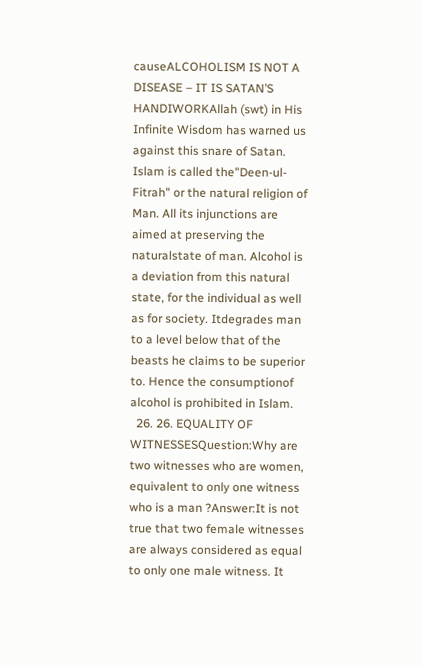causeALCOHOLISM IS NOT A DISEASE – IT IS SATAN’S HANDIWORKAllah (swt) in His Infinite Wisdom has warned us against this snare of Satan. Islam is called the"Deen-ul-Fitrah" or the natural religion of Man. All its injunctions are aimed at preserving the naturalstate of man. Alcohol is a deviation from this natural state, for the individual as well as for society. Itdegrades man to a level below that of the beasts he claims to be superior to. Hence the consumptionof alcohol is prohibited in Islam.
  26. 26. EQUALITY OF WITNESSESQuestion:Why are two witnesses who are women, equivalent to only one witness who is a man ?Answer:It is not true that two female witnesses are always considered as equal to only one male witness. It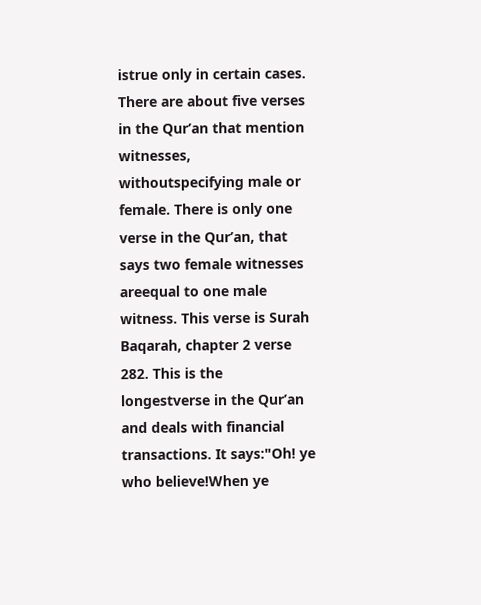istrue only in certain cases. There are about five verses in the Qur’an that mention witnesses, withoutspecifying male or female. There is only one verse in the Qur’an, that says two female witnesses areequal to one male witness. This verse is Surah Baqarah, chapter 2 verse 282. This is the longestverse in the Qur’an and deals with financial transactions. It says:"Oh! ye who believe!When ye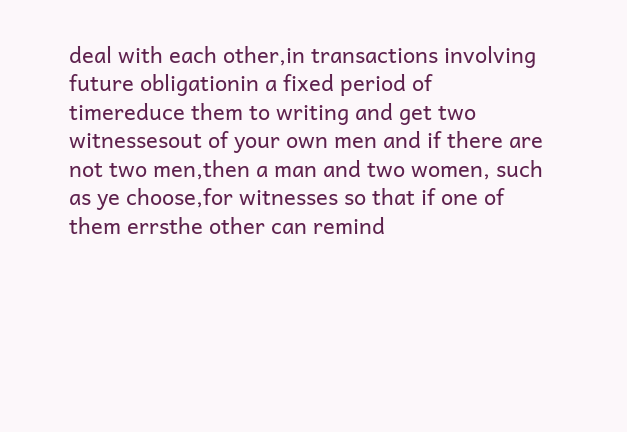deal with each other,in transactions involving future obligationin a fixed period of timereduce them to writing and get two witnessesout of your own men and if there are not two men,then a man and two women, such as ye choose,for witnesses so that if one of them errsthe other can remind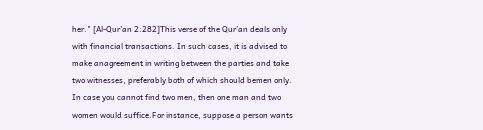her." [Al-Qur’an 2:282]This verse of the Qur’an deals only with financial transactions. In such cases, it is advised to make anagreement in writing between the parties and take two witnesses, preferably both of which should bemen only. In case you cannot find two men, then one man and two women would suffice.For instance, suppose a person wants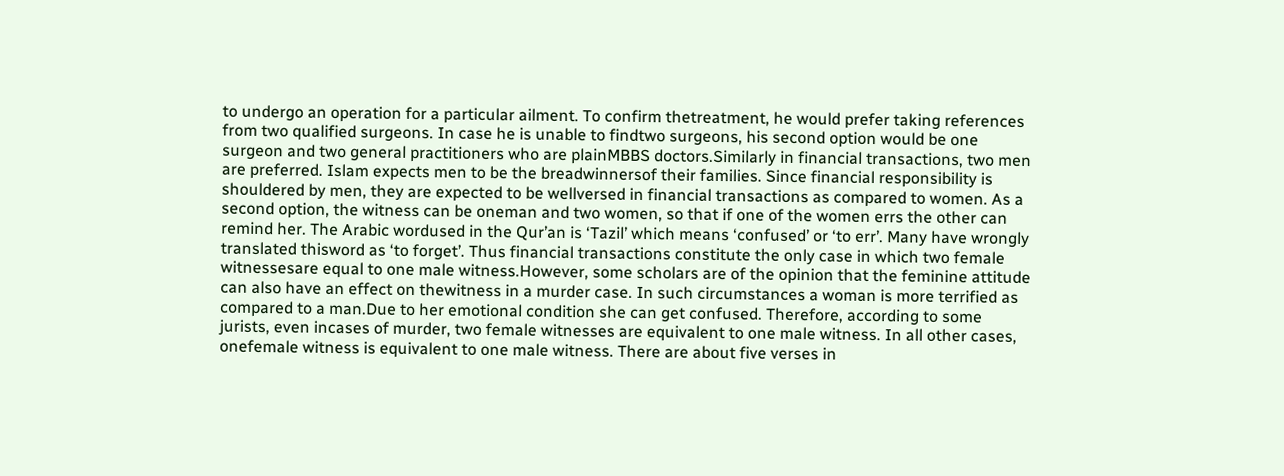to undergo an operation for a particular ailment. To confirm thetreatment, he would prefer taking references from two qualified surgeons. In case he is unable to findtwo surgeons, his second option would be one surgeon and two general practitioners who are plainMBBS doctors.Similarly in financial transactions, two men are preferred. Islam expects men to be the breadwinnersof their families. Since financial responsibility is shouldered by men, they are expected to be wellversed in financial transactions as compared to women. As a second option, the witness can be oneman and two women, so that if one of the women errs the other can remind her. The Arabic wordused in the Qur’an is ‘Tazil’ which means ‘confused’ or ‘to err’. Many have wrongly translated thisword as ‘to forget’. Thus financial transactions constitute the only case in which two female witnessesare equal to one male witness.However, some scholars are of the opinion that the feminine attitude can also have an effect on thewitness in a murder case. In such circumstances a woman is more terrified as compared to a man.Due to her emotional condition she can get confused. Therefore, according to some jurists, even incases of murder, two female witnesses are equivalent to one male witness. In all other cases, onefemale witness is equivalent to one male witness. There are about five verses in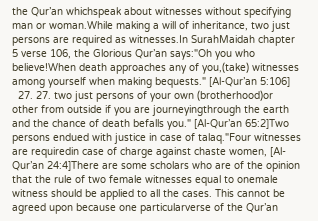the Qur’an whichspeak about witnesses without specifying man or woman.While making a will of inheritance, two just persons are required as witnesses.In SurahMaidah chapter 5 verse 106, the Glorious Qur’an says:"Oh you who believe!When death approaches any of you,(take) witnesses among yourself when making bequests." [Al-Qur’an 5:106]
  27. 27. two just persons of your own (brotherhood)or other from outside if you are journeyingthrough the earth and the chance of death befalls you." [Al-Qur’an 65:2]Two persons endued with justice in case of talaq."Four witnesses are requiredin case of charge against chaste women, [Al-Qur’an 24:4]There are some scholars who are of the opinion that the rule of two female witnesses equal to onemale witness should be applied to all the cases. This cannot be agreed upon because one particularverse of the Qur’an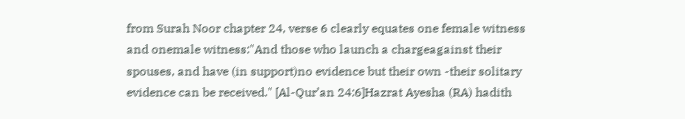from Surah Noor chapter 24, verse 6 clearly equates one female witness and onemale witness:"And those who launch a chargeagainst their spouses, and have (in support)no evidence but their own -their solitary evidence can be received." [Al-Qur’an 24:6]Hazrat Ayesha (RA) hadith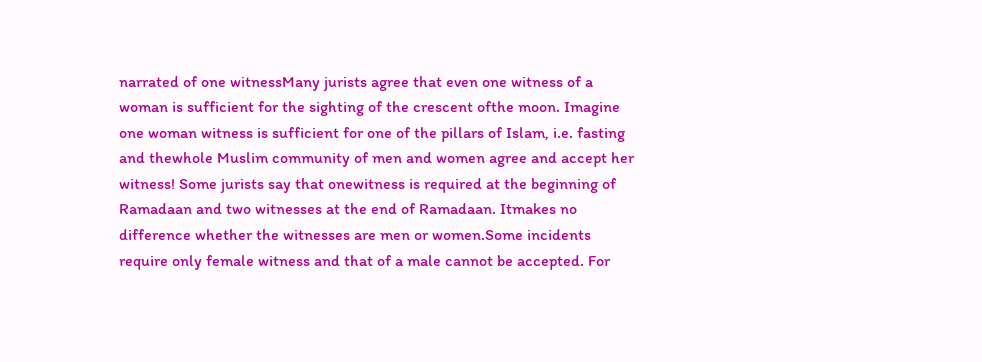narrated of one witnessMany jurists agree that even one witness of a woman is sufficient for the sighting of the crescent ofthe moon. Imagine one woman witness is sufficient for one of the pillars of Islam, i.e. fasting and thewhole Muslim community of men and women agree and accept her witness! Some jurists say that onewitness is required at the beginning of Ramadaan and two witnesses at the end of Ramadaan. Itmakes no difference whether the witnesses are men or women.Some incidents require only female witness and that of a male cannot be accepted. For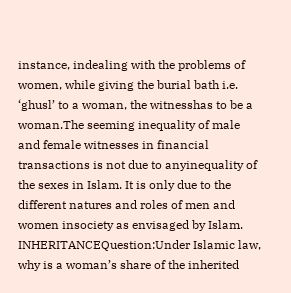instance, indealing with the problems of women, while giving the burial bath i.e. ‘ghusl’ to a woman, the witnesshas to be a woman.The seeming inequality of male and female witnesses in financial transactions is not due to anyinequality of the sexes in Islam. It is only due to the different natures and roles of men and women insociety as envisaged by Islam. INHERITANCEQuestion:Under Islamic law, why is a woman’s share of the inherited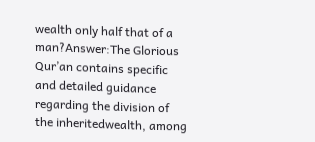wealth only half that of a man?Answer:The Glorious Qur’an contains specific and detailed guidance regarding the division of the inheritedwealth, among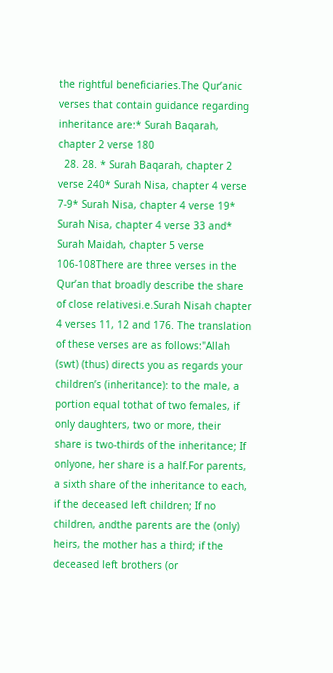the rightful beneficiaries.The Qur’anic verses that contain guidance regarding inheritance are:* Surah Baqarah, chapter 2 verse 180
  28. 28. * Surah Baqarah, chapter 2 verse 240* Surah Nisa, chapter 4 verse 7-9* Surah Nisa, chapter 4 verse 19* Surah Nisa, chapter 4 verse 33 and* Surah Maidah, chapter 5 verse 106-108There are three verses in the Qur’an that broadly describe the share of close relativesi.e.Surah Nisah chapter 4 verses 11, 12 and 176. The translation of these verses are as follows:"Allah (swt) (thus) directs you as regards your children’s (inheritance): to the male, a portion equal tothat of two females, if only daughters, two or more, their share is two-thirds of the inheritance; If onlyone, her share is a half.For parents, a sixth share of the inheritance to each, if the deceased left children; If no children, andthe parents are the (only) heirs, the mother has a third; if the deceased left brothers (or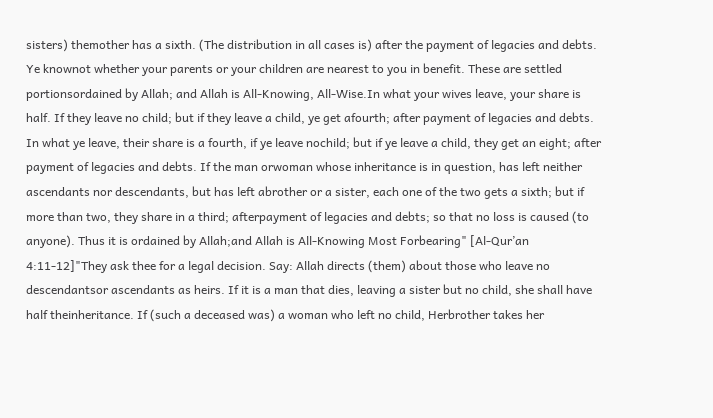sisters) themother has a sixth. (The distribution in all cases is) after the payment of legacies and debts. Ye knownot whether your parents or your children are nearest to you in benefit. These are settled portionsordained by Allah; and Allah is All-Knowing, All-Wise.In what your wives leave, your share is half. If they leave no child; but if they leave a child, ye get afourth; after payment of legacies and debts. In what ye leave, their share is a fourth, if ye leave nochild; but if ye leave a child, they get an eight; after payment of legacies and debts. If the man orwoman whose inheritance is in question, has left neither ascendants nor descendants, but has left abrother or a sister, each one of the two gets a sixth; but if more than two, they share in a third; afterpayment of legacies and debts; so that no loss is caused (to anyone). Thus it is ordained by Allah;and Allah is All-Knowing Most Forbearing" [Al-Qur’an 4:11-12]"They ask thee for a legal decision. Say: Allah directs (them) about those who leave no descendantsor ascendants as heirs. If it is a man that dies, leaving a sister but no child, she shall have half theinheritance. If (such a deceased was) a woman who left no child, Herbrother takes her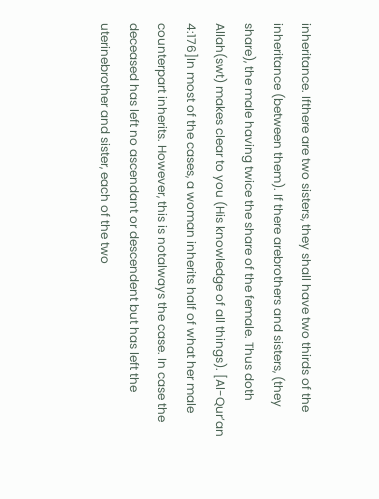inheritance. Ifthere are two sisters, they shall have two thirds of the inheritance (between them). If there arebrothers and sisters, (they share), the male having twice the share of the female. Thus doth Allah(swt) makes clear to you (His knowledge of all things). [Al-Qur’an 4:176]In most of the cases, a woman inherits half of what her male counterpart inherits. However, this is notalways the case. In case the deceased has left no ascendant or descendent but has left the uterinebrother and sister, each of the two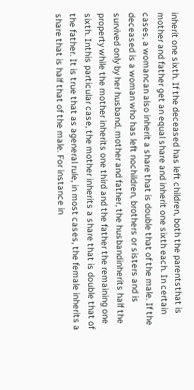inherit one sixth. If the deceased has left children, both the parentsthat is mother and father get an equal share and inherit one sixth each. In certain cases, a womancan also inherit a share that is double that of the male. If the deceased is a woman who has left nochildren, brothers or sisters and is survived only by her husband, mother and father, the husbandinherits half the property while the mother inherits one third and the father the remaining one sixth. Inthis particular case, the mother inherits a share that is double that of the father. It is true that as ageneral rule, in most cases, the female inherits a share that is half that of the male. For instance in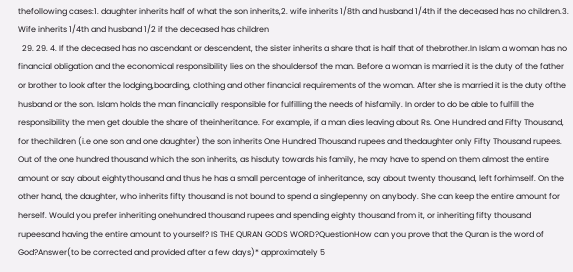thefollowing cases:1. daughter inherits half of what the son inherits,2. wife inherits 1/8th and husband 1/4th if the deceased has no children.3. Wife inherits 1/4th and husband 1/2 if the deceased has children
  29. 29. 4. If the deceased has no ascendant or descendent, the sister inherits a share that is half that of thebrother.In Islam a woman has no financial obligation and the economical responsibility lies on the shouldersof the man. Before a woman is married it is the duty of the father or brother to look after the lodging,boarding, clothing and other financial requirements of the woman. After she is married it is the duty ofthe husband or the son. Islam holds the man financially responsible for fulfilling the needs of hisfamily. In order to do be able to fulfill the responsibility the men get double the share of theinheritance. For example, if a man dies leaving about Rs. One Hundred and Fifty Thousand, for thechildren (i.e one son and one daughter) the son inherits One Hundred Thousand rupees and thedaughter only Fifty Thousand rupees. Out of the one hundred thousand which the son inherits, as hisduty towards his family, he may have to spend on them almost the entire amount or say about eightythousand and thus he has a small percentage of inheritance, say about twenty thousand, left forhimself. On the other hand, the daughter, who inherits fifty thousand is not bound to spend a singlepenny on anybody. She can keep the entire amount for herself. Would you prefer inheriting onehundred thousand rupees and spending eighty thousand from it, or inheriting fifty thousand rupeesand having the entire amount to yourself? IS THE QURAN GODS WORD?QuestionHow can you prove that the Quran is the word of God?Answer(to be corrected and provided after a few days)* approximately 5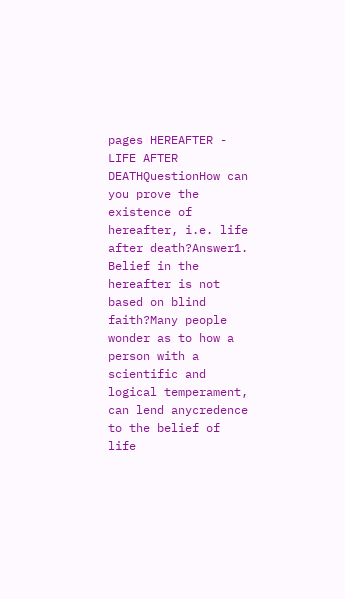pages HEREAFTER - LIFE AFTER DEATHQuestionHow can you prove the existence of hereafter, i.e. life after death?Answer1. Belief in the hereafter is not based on blind faith?Many people wonder as to how a person with a scientific and logical temperament, can lend anycredence to the belief of life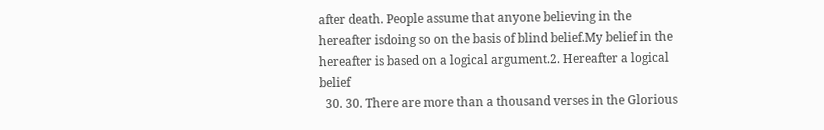after death. People assume that anyone believing in the hereafter isdoing so on the basis of blind belief.My belief in the hereafter is based on a logical argument.2. Hereafter a logical belief
  30. 30. There are more than a thousand verses in the Glorious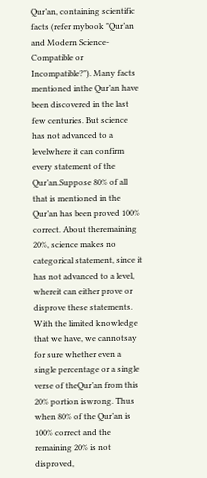Qur’an, containing scientific facts (refer mybook "Qur’an and Modern Science-Compatible or Incompatible?"). Many facts mentioned inthe Qur’an have been discovered in the last few centuries. But science has not advanced to a levelwhere it can confirm every statement of the Qur’an.Suppose 80% of all that is mentioned in the Qur’an has been proved 100% correct. About theremaining 20%, science makes no categorical statement, since it has not advanced to a level, whereit can either prove or disprove these statements. With the limited knowledge that we have, we cannotsay for sure whether even a single percentage or a single verse of theQur’an from this 20% portion iswrong. Thus when 80% of the Qur’an is 100% correct and the remaining 20% is not disproved,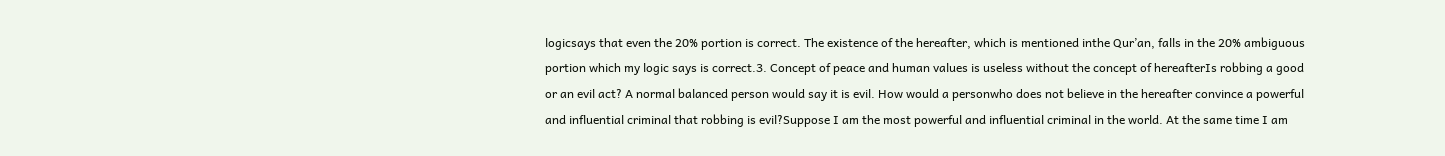logicsays that even the 20% portion is correct. The existence of the hereafter, which is mentioned inthe Qur’an, falls in the 20% ambiguous portion which my logic says is correct.3. Concept of peace and human values is useless without the concept of hereafterIs robbing a good or an evil act? A normal balanced person would say it is evil. How would a personwho does not believe in the hereafter convince a powerful and influential criminal that robbing is evil?Suppose I am the most powerful and influential criminal in the world. At the same time I am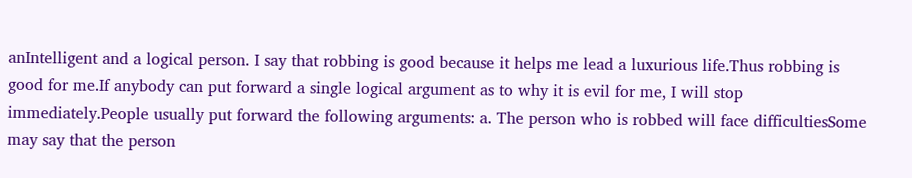anIntelligent and a logical person. I say that robbing is good because it helps me lead a luxurious life.Thus robbing is good for me.If anybody can put forward a single logical argument as to why it is evil for me, I will stop immediately.People usually put forward the following arguments: a. The person who is robbed will face difficultiesSome may say that the person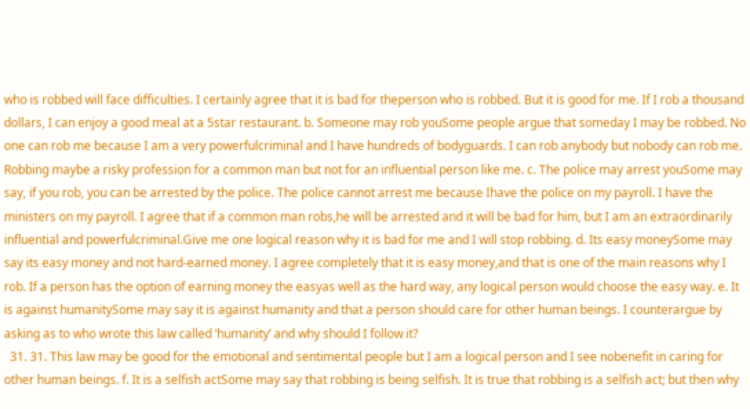who is robbed will face difficulties. I certainly agree that it is bad for theperson who is robbed. But it is good for me. If I rob a thousand dollars, I can enjoy a good meal at a 5star restaurant. b. Someone may rob youSome people argue that someday I may be robbed. No one can rob me because I am a very powerfulcriminal and I have hundreds of bodyguards. I can rob anybody but nobody can rob me. Robbing maybe a risky profession for a common man but not for an influential person like me. c. The police may arrest youSome may say, if you rob, you can be arrested by the police. The police cannot arrest me because Ihave the police on my payroll. I have the ministers on my payroll. I agree that if a common man robs,he will be arrested and it will be bad for him, but I am an extraordinarily influential and powerfulcriminal.Give me one logical reason why it is bad for me and I will stop robbing. d. Its easy moneySome may say its easy money and not hard-earned money. I agree completely that it is easy money,and that is one of the main reasons why I rob. If a person has the option of earning money the easyas well as the hard way, any logical person would choose the easy way. e. It is against humanitySome may say it is against humanity and that a person should care for other human beings. I counterargue by asking as to who wrote this law called ‘humanity’ and why should I follow it?
  31. 31. This law may be good for the emotional and sentimental people but I am a logical person and I see nobenefit in caring for other human beings. f. It is a selfish actSome may say that robbing is being selfish. It is true that robbing is a selfish act; but then why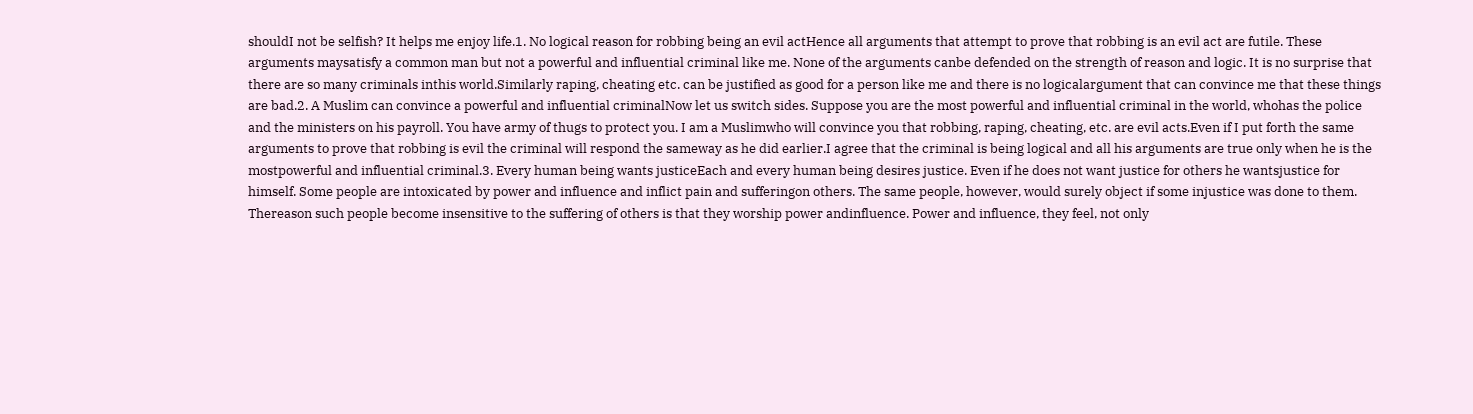shouldI not be selfish? It helps me enjoy life.1. No logical reason for robbing being an evil actHence all arguments that attempt to prove that robbing is an evil act are futile. These arguments maysatisfy a common man but not a powerful and influential criminal like me. None of the arguments canbe defended on the strength of reason and logic. It is no surprise that there are so many criminals inthis world.Similarly raping, cheating etc. can be justified as good for a person like me and there is no logicalargument that can convince me that these things are bad.2. A Muslim can convince a powerful and influential criminalNow let us switch sides. Suppose you are the most powerful and influential criminal in the world, whohas the police and the ministers on his payroll. You have army of thugs to protect you. I am a Muslimwho will convince you that robbing, raping, cheating, etc. are evil acts.Even if I put forth the same arguments to prove that robbing is evil the criminal will respond the sameway as he did earlier.I agree that the criminal is being logical and all his arguments are true only when he is the mostpowerful and influential criminal.3. Every human being wants justiceEach and every human being desires justice. Even if he does not want justice for others he wantsjustice for himself. Some people are intoxicated by power and influence and inflict pain and sufferingon others. The same people, however, would surely object if some injustice was done to them. Thereason such people become insensitive to the suffering of others is that they worship power andinfluence. Power and influence, they feel, not only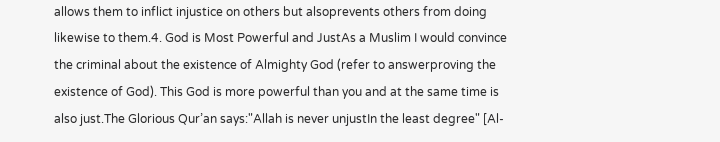allows them to inflict injustice on others but alsoprevents others from doing likewise to them.4. God is Most Powerful and JustAs a Muslim I would convince the criminal about the existence of Almighty God (refer to answerproving the existence of God). This God is more powerful than you and at the same time is also just.The Glorious Qur’an says:"Allah is never unjustIn the least degree" [Al-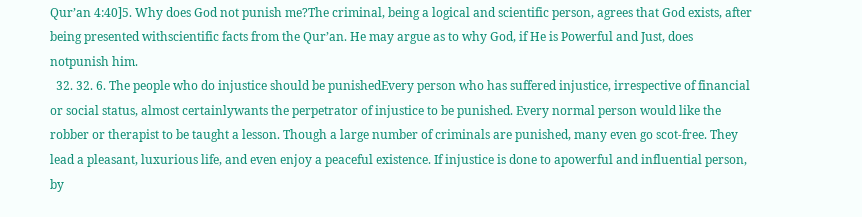Qur’an 4:40]5. Why does God not punish me?The criminal, being a logical and scientific person, agrees that God exists, after being presented withscientific facts from the Qur’an. He may argue as to why God, if He is Powerful and Just, does notpunish him.
  32. 32. 6. The people who do injustice should be punishedEvery person who has suffered injustice, irrespective of financial or social status, almost certainlywants the perpetrator of injustice to be punished. Every normal person would like the robber or therapist to be taught a lesson. Though a large number of criminals are punished, many even go scot-free. They lead a pleasant, luxurious life, and even enjoy a peaceful existence. If injustice is done to apowerful and influential person, by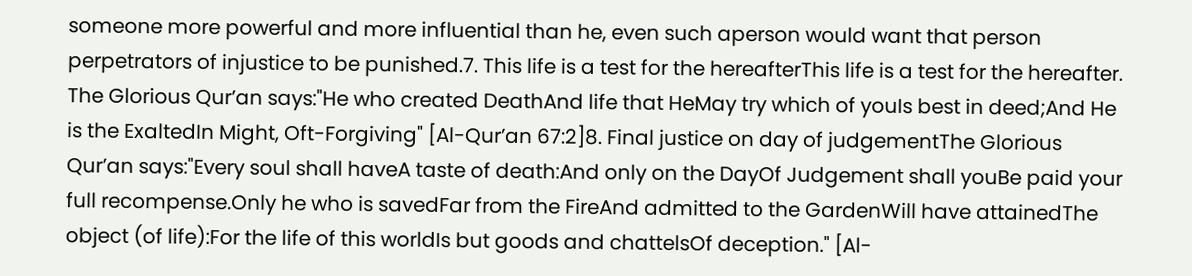someone more powerful and more influential than he, even such aperson would want that person perpetrators of injustice to be punished.7. This life is a test for the hereafterThis life is a test for the hereafter. The Glorious Qur’an says:"He who created DeathAnd life that HeMay try which of youIs best in deed;And He is the ExaltedIn Might, Oft-Forgiving" [Al-Qur’an 67:2]8. Final justice on day of judgementThe Glorious Qur’an says:"Every soul shall haveA taste of death:And only on the DayOf Judgement shall youBe paid your full recompense.Only he who is savedFar from the FireAnd admitted to the GardenWill have attainedThe object (of life):For the life of this worldIs but goods and chattelsOf deception." [Al-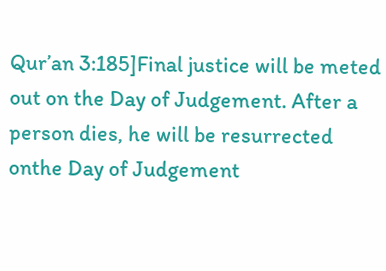Qur’an 3:185]Final justice will be meted out on the Day of Judgement. After a person dies, he will be resurrected onthe Day of Judgement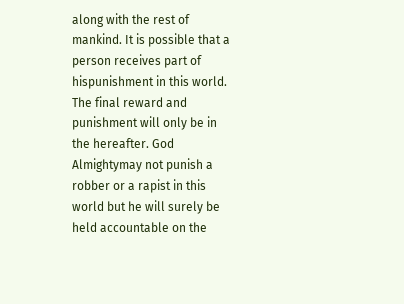along with the rest of mankind. It is possible that a person receives part of hispunishment in this world. The final reward and punishment will only be in the hereafter. God Almightymay not punish a robber or a rapist in this world but he will surely be held accountable on the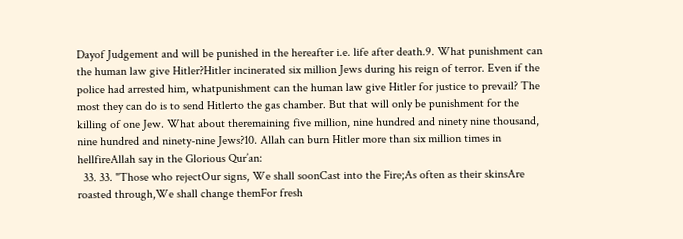Dayof Judgement and will be punished in the hereafter i.e. life after death.9. What punishment can the human law give Hitler?Hitler incinerated six million Jews during his reign of terror. Even if the police had arrested him, whatpunishment can the human law give Hitler for justice to prevail? The most they can do is to send Hitlerto the gas chamber. But that will only be punishment for the killing of one Jew. What about theremaining five million, nine hundred and ninety nine thousand, nine hundred and ninety-nine Jews?10. Allah can burn Hitler more than six million times in hellfireAllah say in the Glorious Qur’an:
  33. 33. "Those who rejectOur signs, We shall soonCast into the Fire;As often as their skinsAre roasted through,We shall change themFor fresh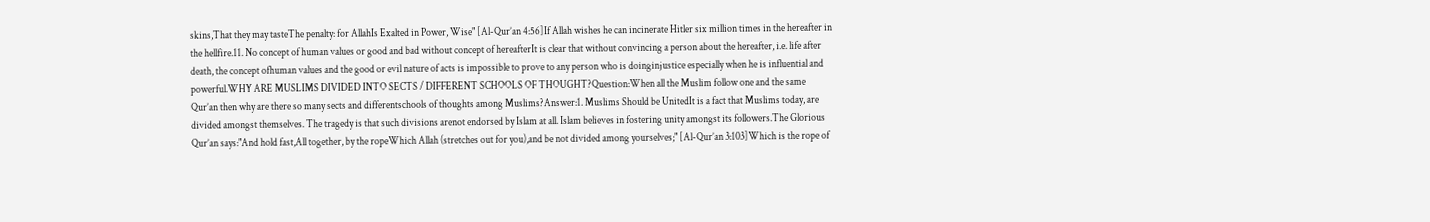skins,That they may tasteThe penalty: for AllahIs Exalted in Power, Wise" [Al-Qur’an 4:56]If Allah wishes he can incinerate Hitler six million times in the hereafter in the hellfire.11. No concept of human values or good and bad without concept of hereafterIt is clear that without convincing a person about the hereafter, i.e. life after death, the concept ofhuman values and the good or evil nature of acts is impossible to prove to any person who is doinginjustice especially when he is influential and powerful.WHY ARE MUSLIMS DIVIDED INTO SECTS / DIFFERENT SCHOOLS OF THOUGHT?Question:When all the Muslim follow one and the same Qur’an then why are there so many sects and differentschools of thoughts among Muslims?Answer:1. Muslims Should be UnitedIt is a fact that Muslims today, are divided amongst themselves. The tragedy is that such divisions arenot endorsed by Islam at all. Islam believes in fostering unity amongst its followers.The Glorious Qur’an says:"And hold fast,All together, by the ropeWhich Allah (stretches out for you),and be not divided among yourselves;" [Al-Qur’an 3:103]Which is the rope of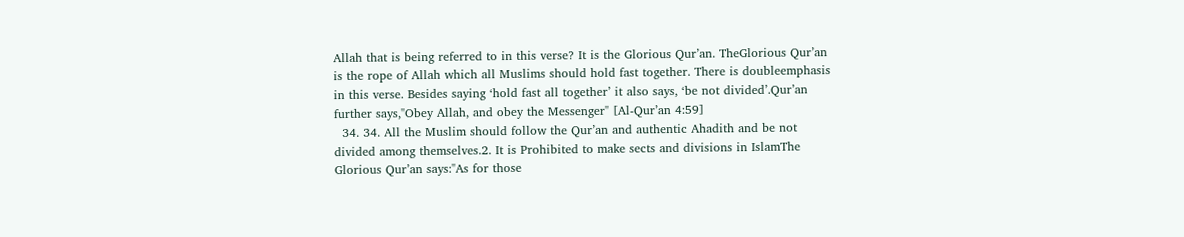Allah that is being referred to in this verse? It is the Glorious Qur’an. TheGlorious Qur’an is the rope of Allah which all Muslims should hold fast together. There is doubleemphasis in this verse. Besides saying ‘hold fast all together’ it also says, ‘be not divided’.Qur’an further says,"Obey Allah, and obey the Messenger" [Al-Qur’an 4:59]
  34. 34. All the Muslim should follow the Qur’an and authentic Ahadith and be not divided among themselves.2. It is Prohibited to make sects and divisions in IslamThe Glorious Qur’an says:"As for those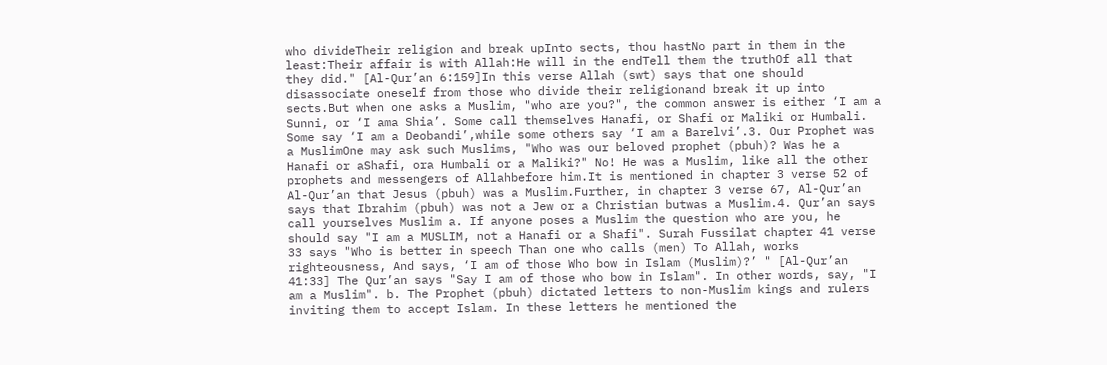who divideTheir religion and break upInto sects, thou hastNo part in them in the least:Their affair is with Allah:He will in the endTell them the truthOf all that they did." [Al-Qur’an 6:159]In this verse Allah (swt) says that one should disassociate oneself from those who divide their religionand break it up into sects.But when one asks a Muslim, "who are you?", the common answer is either ‘I am a Sunni, or ‘I ama Shia’. Some call themselves Hanafi, or Shafi or Maliki or Humbali. Some say ‘I am a Deobandi’,while some others say ‘I am a Barelvi’.3. Our Prophet was a MuslimOne may ask such Muslims, "Who was our beloved prophet (pbuh)? Was he a Hanafi or aShafi, ora Humbali or a Maliki?" No! He was a Muslim, like all the other prophets and messengers of Allahbefore him.It is mentioned in chapter 3 verse 52 of Al-Qur’an that Jesus (pbuh) was a Muslim.Further, in chapter 3 verse 67, Al-Qur’an says that Ibrahim (pbuh) was not a Jew or a Christian butwas a Muslim.4. Qur’an says call yourselves Muslim a. If anyone poses a Muslim the question who are you, he should say "I am a MUSLIM, not a Hanafi or a Shafi". Surah Fussilat chapter 41 verse 33 says "Who is better in speech Than one who calls (men) To Allah, works righteousness, And says, ‘I am of those Who bow in Islam (Muslim)?’ " [Al-Qur’an 41:33] The Qur’an says "Say I am of those who bow in Islam". In other words, say, "I am a Muslim". b. The Prophet (pbuh) dictated letters to non-Muslim kings and rulers inviting them to accept Islam. In these letters he mentioned the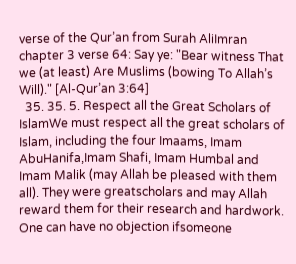verse of the Qur’an from Surah AliImran chapter 3 verse 64: Say ye: "Bear witness That we (at least) Are Muslims (bowing To Allah’s Will)." [Al-Qur’an 3:64]
  35. 35. 5. Respect all the Great Scholars of IslamWe must respect all the great scholars of Islam, including the four Imaams, Imam AbuHanifa,Imam Shafi, Imam Humbal and Imam Malik (may Allah be pleased with them all). They were greatscholars and may Allah reward them for their research and hardwork. One can have no objection ifsomeone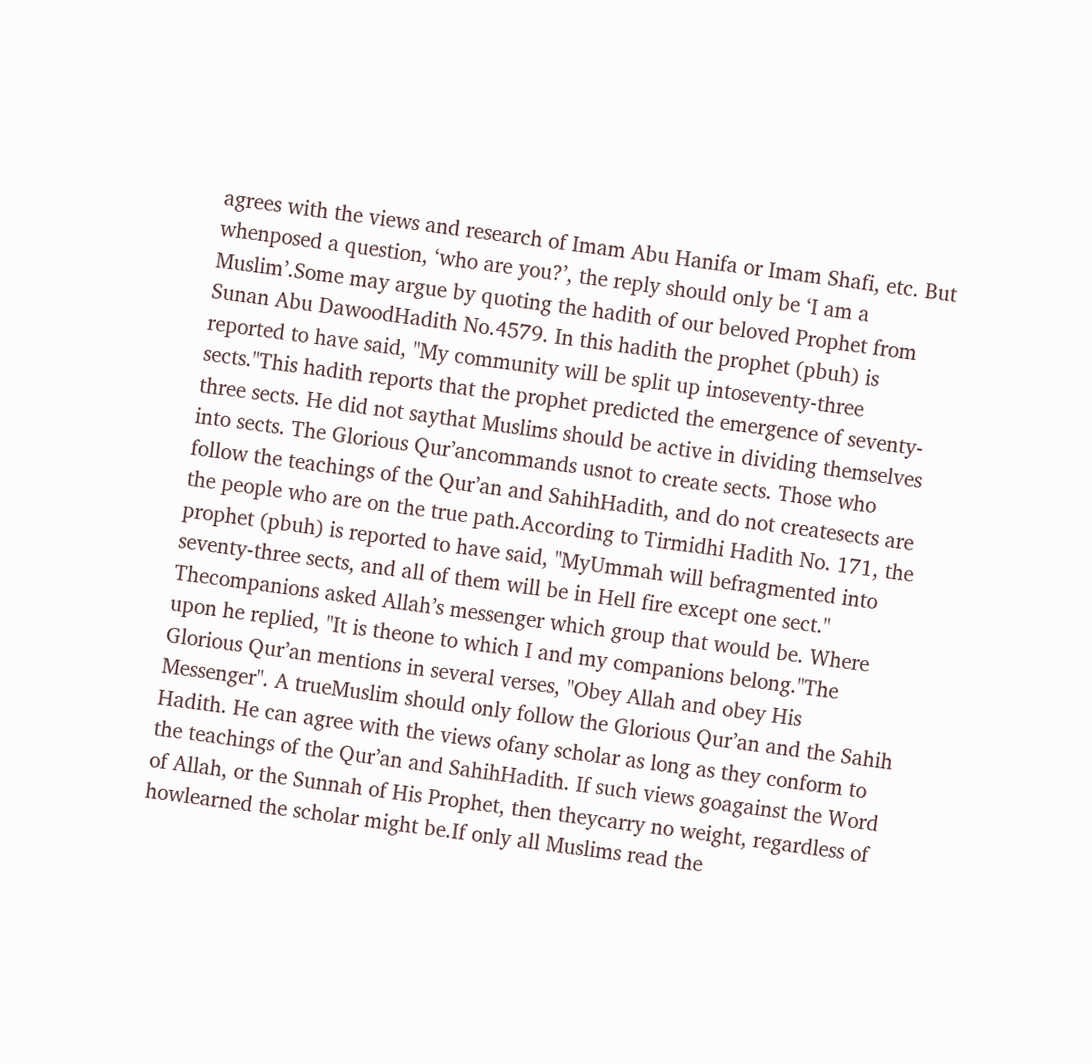agrees with the views and research of Imam Abu Hanifa or Imam Shafi, etc. But whenposed a question, ‘who are you?’, the reply should only be ‘I am a Muslim’.Some may argue by quoting the hadith of our beloved Prophet from Sunan Abu DawoodHadith No.4579. In this hadith the prophet (pbuh) is reported to have said, "My community will be split up intoseventy-three sects."This hadith reports that the prophet predicted the emergence of seventy-three sects. He did not saythat Muslims should be active in dividing themselves into sects. The Glorious Qur’ancommands usnot to create sects. Those who follow the teachings of the Qur’an and SahihHadith, and do not createsects are the people who are on the true path.According to Tirmidhi Hadith No. 171, the prophet (pbuh) is reported to have said, "MyUmmah will befragmented into seventy-three sects, and all of them will be in Hell fire except one sect." Thecompanions asked Allah’s messenger which group that would be. Where upon he replied, "It is theone to which I and my companions belong."The Glorious Qur’an mentions in several verses, "Obey Allah and obey His Messenger". A trueMuslim should only follow the Glorious Qur’an and the Sahih Hadith. He can agree with the views ofany scholar as long as they conform to the teachings of the Qur’an and SahihHadith. If such views goagainst the Word of Allah, or the Sunnah of His Prophet, then theycarry no weight, regardless of howlearned the scholar might be.If only all Muslims read the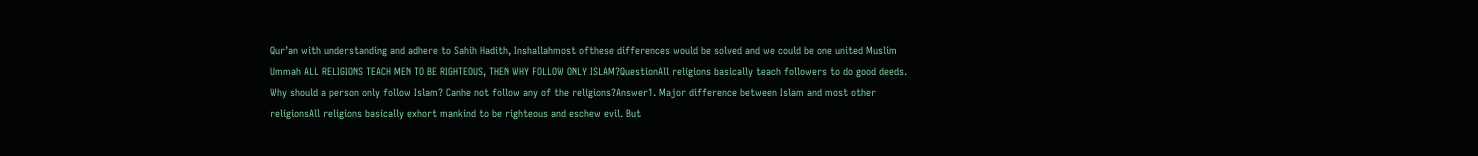Qur’an with understanding and adhere to Sahih Hadith, Inshallahmost ofthese differences would be solved and we could be one united Muslim Ummah ALL RELIGIONS TEACH MEN TO BE RIGHTEOUS, THEN WHY FOLLOW ONLY ISLAM?QuestionAll religions basically teach followers to do good deeds. Why should a person only follow Islam? Canhe not follow any of the religions?Answer1. Major difference between Islam and most other religionsAll religions basically exhort mankind to be righteous and eschew evil. But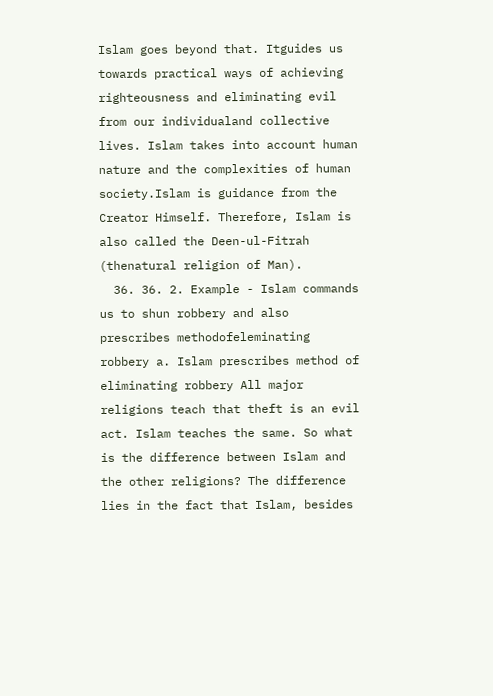Islam goes beyond that. Itguides us towards practical ways of achieving righteousness and eliminating evil from our individualand collective lives. Islam takes into account human nature and the complexities of human society.Islam is guidance from the Creator Himself. Therefore, Islam is also called the Deen-ul-Fitrah (thenatural religion of Man).
  36. 36. 2. Example - Islam commands us to shun robbery and also prescribes methodofeleminating robbery a. Islam prescribes method of eliminating robbery All major religions teach that theft is an evil act. Islam teaches the same. So what is the difference between Islam and the other religions? The difference lies in the fact that Islam, besides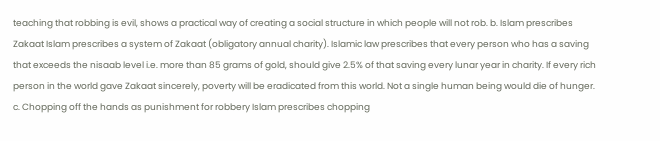teaching that robbing is evil, shows a practical way of creating a social structure in which people will not rob. b. Islam prescribes Zakaat Islam prescribes a system of Zakaat (obligatory annual charity). Islamic law prescribes that every person who has a saving that exceeds the nisaab level i.e. more than 85 grams of gold, should give 2.5% of that saving every lunar year in charity. If every rich person in the world gave Zakaat sincerely, poverty will be eradicated from this world. Not a single human being would die of hunger. c. Chopping off the hands as punishment for robbery Islam prescribes chopping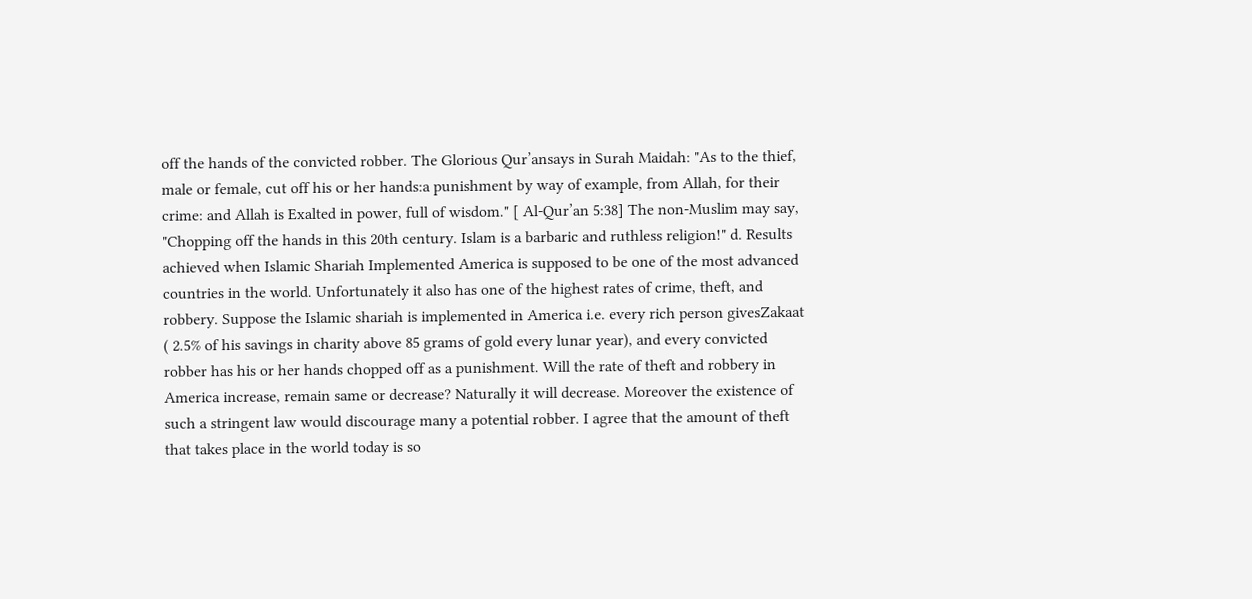off the hands of the convicted robber. The Glorious Qur’ansays in Surah Maidah: "As to the thief, male or female, cut off his or her hands:a punishment by way of example, from Allah, for their crime: and Allah is Exalted in power, full of wisdom." [ Al-Qur’an 5:38] The non-Muslim may say, "Chopping off the hands in this 20th century. Islam is a barbaric and ruthless religion!" d. Results achieved when Islamic Shariah Implemented America is supposed to be one of the most advanced countries in the world. Unfortunately it also has one of the highest rates of crime, theft, and robbery. Suppose the Islamic shariah is implemented in America i.e. every rich person givesZakaat ( 2.5% of his savings in charity above 85 grams of gold every lunar year), and every convicted robber has his or her hands chopped off as a punishment. Will the rate of theft and robbery in America increase, remain same or decrease? Naturally it will decrease. Moreover the existence of such a stringent law would discourage many a potential robber. I agree that the amount of theft that takes place in the world today is so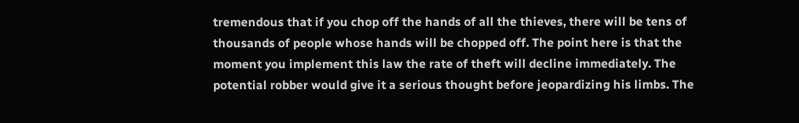tremendous that if you chop off the hands of all the thieves, there will be tens of thousands of people whose hands will be chopped off. The point here is that the moment you implement this law the rate of theft will decline immediately. The potential robber would give it a serious thought before jeopardizing his limbs. The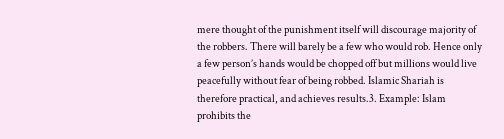mere thought of the punishment itself will discourage majority of the robbers. There will barely be a few who would rob. Hence only a few person’s hands would be chopped off but millions would live peacefully without fear of being robbed. Islamic Shariah is therefore practical, and achieves results.3. Example: Islam prohibits the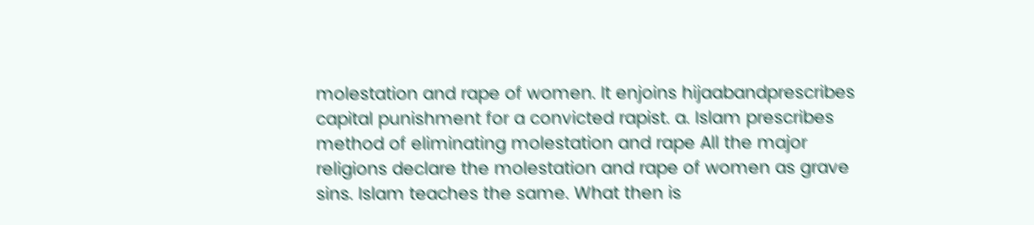molestation and rape of women. It enjoins hijaabandprescribes capital punishment for a convicted rapist. a. Islam prescribes method of eliminating molestation and rape All the major religions declare the molestation and rape of women as grave sins. Islam teaches the same. What then is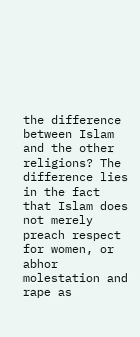the difference between Islam and the other religions? The difference lies in the fact that Islam does not merely preach respect for women, or abhor molestation and rape as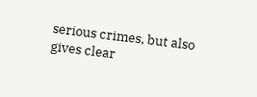serious crimes, but also gives clear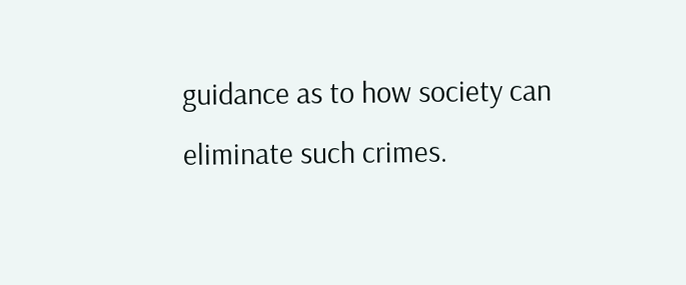guidance as to how society can eliminate such crimes.